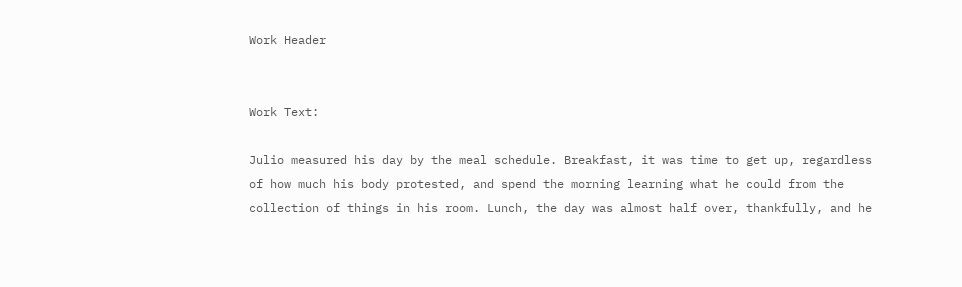Work Header


Work Text:

Julio measured his day by the meal schedule. Breakfast, it was time to get up, regardless of how much his body protested, and spend the morning learning what he could from the collection of things in his room. Lunch, the day was almost half over, thankfully, and he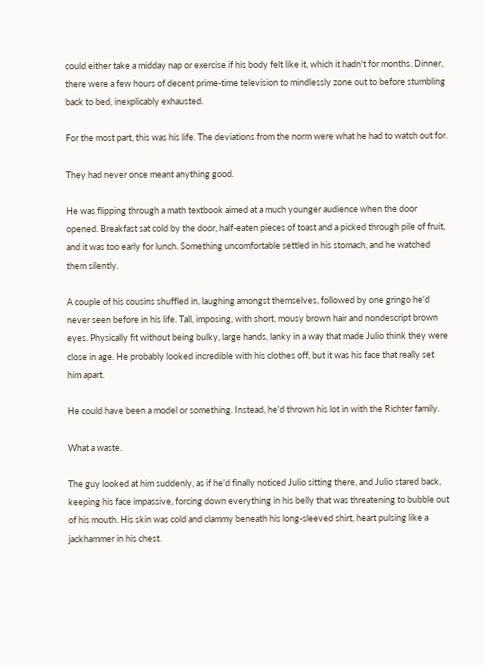could either take a midday nap or exercise if his body felt like it, which it hadn't for months. Dinner, there were a few hours of decent prime-time television to mindlessly zone out to before stumbling back to bed, inexplicably exhausted.

For the most part, this was his life. The deviations from the norm were what he had to watch out for.

They had never once meant anything good.

He was flipping through a math textbook aimed at a much younger audience when the door opened. Breakfast sat cold by the door, half-eaten pieces of toast and a picked through pile of fruit, and it was too early for lunch. Something uncomfortable settled in his stomach, and he watched them silently.

A couple of his cousins shuffled in, laughing amongst themselves, followed by one gringo he'd never seen before in his life. Tall, imposing, with short, mousy brown hair and nondescript brown eyes. Physically fit without being bulky, large hands, lanky in a way that made Julio think they were close in age. He probably looked incredible with his clothes off, but it was his face that really set him apart.

He could have been a model or something. Instead, he'd thrown his lot in with the Richter family.

What a waste.

The guy looked at him suddenly, as if he'd finally noticed Julio sitting there, and Julio stared back, keeping his face impassive, forcing down everything in his belly that was threatening to bubble out of his mouth. His skin was cold and clammy beneath his long-sleeved shirt, heart pulsing like a jackhammer in his chest.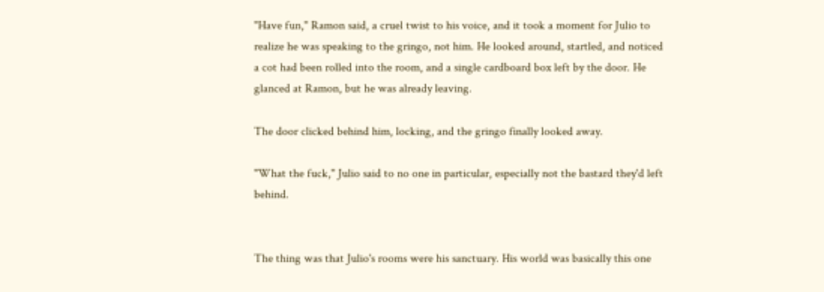"Have fun," Ramon said, a cruel twist to his voice, and it took a moment for Julio to realize he was speaking to the gringo, not him. He looked around, startled, and noticed a cot had been rolled into the room, and a single cardboard box left by the door. He glanced at Ramon, but he was already leaving.

The door clicked behind him, locking, and the gringo finally looked away.

"What the fuck," Julio said to no one in particular, especially not the bastard they'd left behind.


The thing was that Julio's rooms were his sanctuary. His world was basically this one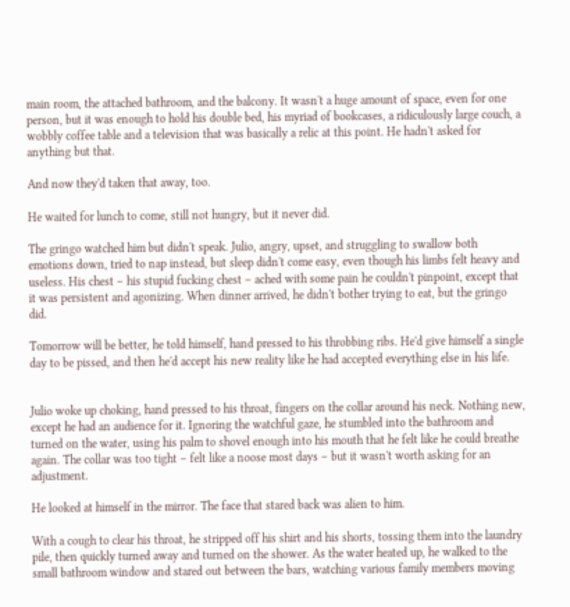main room, the attached bathroom, and the balcony. It wasn't a huge amount of space, even for one person, but it was enough to hold his double bed, his myriad of bookcases, a ridiculously large couch, a wobbly coffee table and a television that was basically a relic at this point. He hadn't asked for anything but that.

And now they'd taken that away, too.

He waited for lunch to come, still not hungry, but it never did.

The gringo watched him but didn't speak. Julio, angry, upset, and struggling to swallow both emotions down, tried to nap instead, but sleep didn't come easy, even though his limbs felt heavy and useless. His chest – his stupid fucking chest – ached with some pain he couldn't pinpoint, except that it was persistent and agonizing. When dinner arrived, he didn't bother trying to eat, but the gringo did.

Tomorrow will be better, he told himself, hand pressed to his throbbing ribs. He'd give himself a single day to be pissed, and then he'd accept his new reality like he had accepted everything else in his life.


Julio woke up choking, hand pressed to his throat, fingers on the collar around his neck. Nothing new, except he had an audience for it. Ignoring the watchful gaze, he stumbled into the bathroom and turned on the water, using his palm to shovel enough into his mouth that he felt like he could breathe again. The collar was too tight – felt like a noose most days – but it wasn't worth asking for an adjustment.

He looked at himself in the mirror. The face that stared back was alien to him.

With a cough to clear his throat, he stripped off his shirt and his shorts, tossing them into the laundry pile, then quickly turned away and turned on the shower. As the water heated up, he walked to the small bathroom window and stared out between the bars, watching various family members moving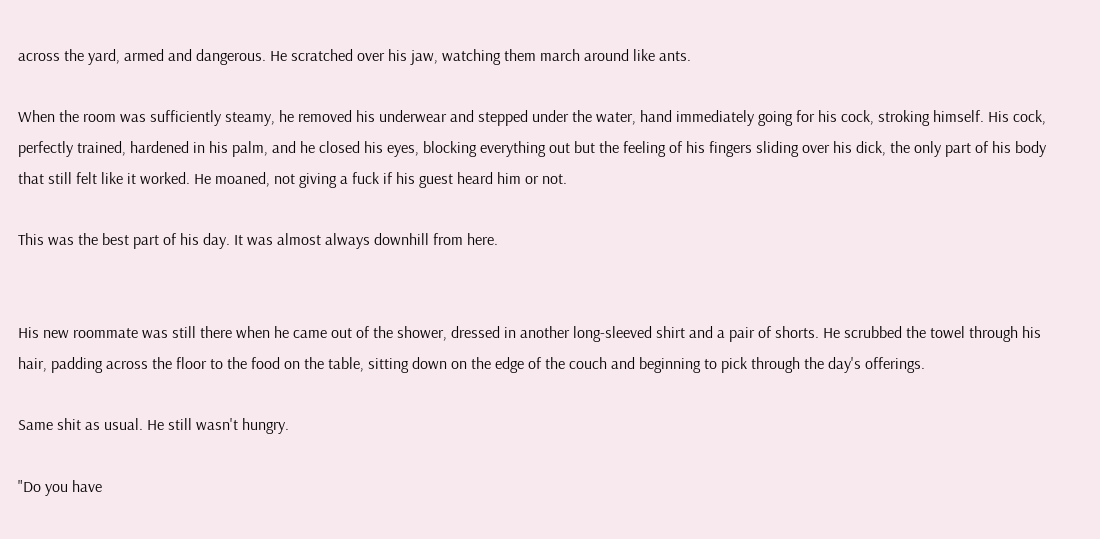across the yard, armed and dangerous. He scratched over his jaw, watching them march around like ants.

When the room was sufficiently steamy, he removed his underwear and stepped under the water, hand immediately going for his cock, stroking himself. His cock, perfectly trained, hardened in his palm, and he closed his eyes, blocking everything out but the feeling of his fingers sliding over his dick, the only part of his body that still felt like it worked. He moaned, not giving a fuck if his guest heard him or not.

This was the best part of his day. It was almost always downhill from here.


His new roommate was still there when he came out of the shower, dressed in another long-sleeved shirt and a pair of shorts. He scrubbed the towel through his hair, padding across the floor to the food on the table, sitting down on the edge of the couch and beginning to pick through the day's offerings.

Same shit as usual. He still wasn't hungry.

"Do you have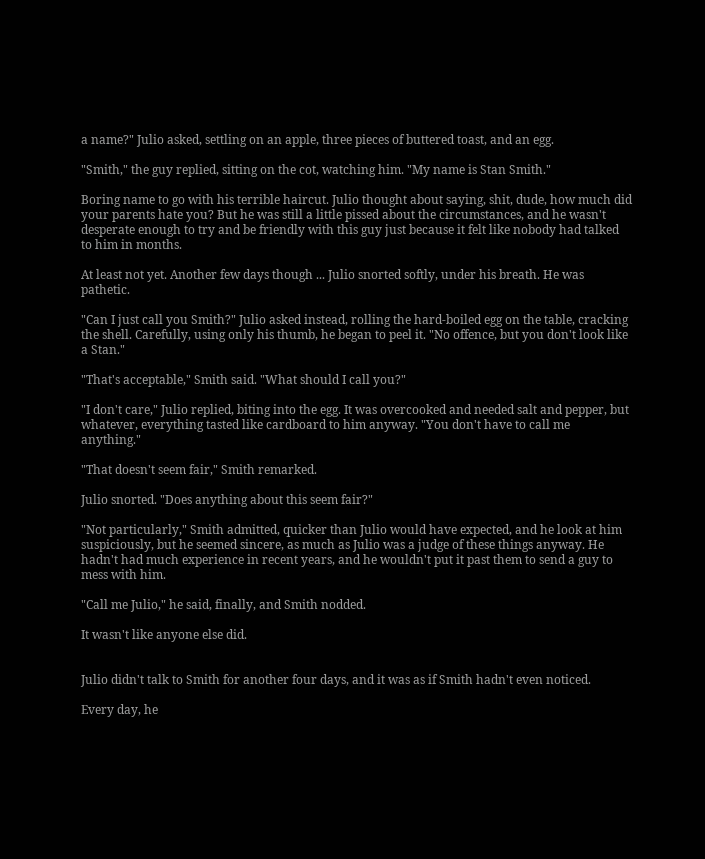a name?" Julio asked, settling on an apple, three pieces of buttered toast, and an egg.

"Smith," the guy replied, sitting on the cot, watching him. "My name is Stan Smith."

Boring name to go with his terrible haircut. Julio thought about saying, shit, dude, how much did your parents hate you? But he was still a little pissed about the circumstances, and he wasn't desperate enough to try and be friendly with this guy just because it felt like nobody had talked to him in months.

At least not yet. Another few days though ... Julio snorted softly, under his breath. He was pathetic.

"Can I just call you Smith?" Julio asked instead, rolling the hard-boiled egg on the table, cracking the shell. Carefully, using only his thumb, he began to peel it. "No offence, but you don't look like a Stan."

"That's acceptable," Smith said. "What should I call you?"

"I don't care," Julio replied, biting into the egg. It was overcooked and needed salt and pepper, but whatever, everything tasted like cardboard to him anyway. "You don't have to call me anything."

"That doesn't seem fair," Smith remarked.

Julio snorted. "Does anything about this seem fair?"

"Not particularly," Smith admitted, quicker than Julio would have expected, and he look at him suspiciously, but he seemed sincere, as much as Julio was a judge of these things anyway. He hadn't had much experience in recent years, and he wouldn't put it past them to send a guy to mess with him.

"Call me Julio," he said, finally, and Smith nodded.

It wasn't like anyone else did.


Julio didn't talk to Smith for another four days, and it was as if Smith hadn't even noticed.

Every day, he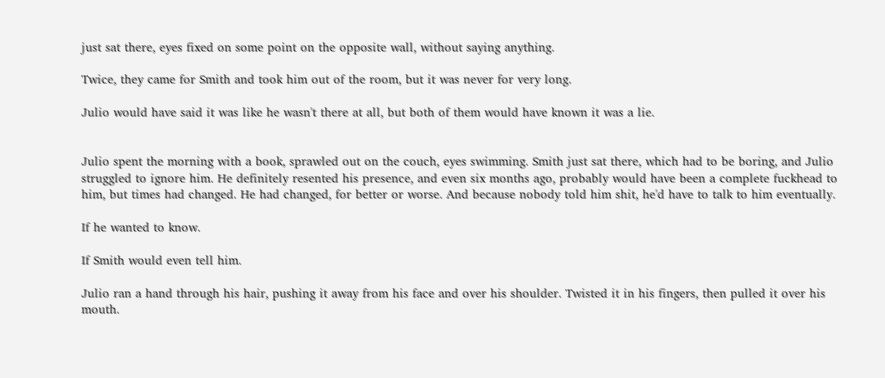just sat there, eyes fixed on some point on the opposite wall, without saying anything.

Twice, they came for Smith and took him out of the room, but it was never for very long.

Julio would have said it was like he wasn't there at all, but both of them would have known it was a lie.


Julio spent the morning with a book, sprawled out on the couch, eyes swimming. Smith just sat there, which had to be boring, and Julio struggled to ignore him. He definitely resented his presence, and even six months ago, probably would have been a complete fuckhead to him, but times had changed. He had changed, for better or worse. And because nobody told him shit, he'd have to talk to him eventually.

If he wanted to know.

If Smith would even tell him.

Julio ran a hand through his hair, pushing it away from his face and over his shoulder. Twisted it in his fingers, then pulled it over his mouth.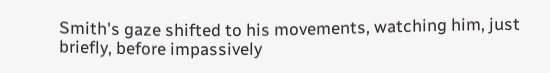Smith's gaze shifted to his movements, watching him, just briefly, before impassively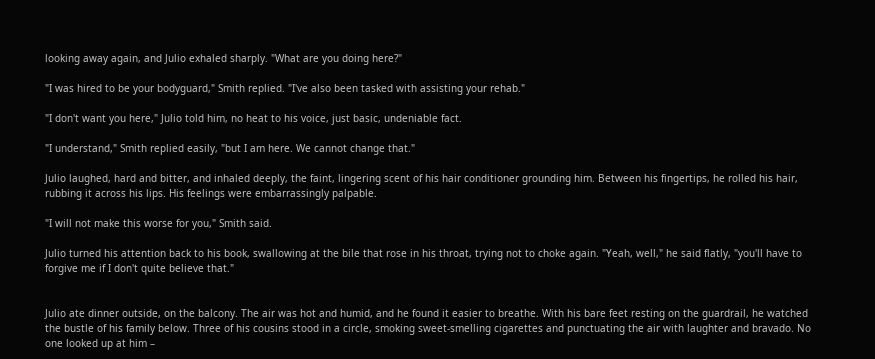looking away again, and Julio exhaled sharply. "What are you doing here?"

"I was hired to be your bodyguard," Smith replied. "I've also been tasked with assisting your rehab."

"I don't want you here," Julio told him, no heat to his voice, just basic, undeniable fact.

"I understand," Smith replied easily, "but I am here. We cannot change that."

Julio laughed, hard and bitter, and inhaled deeply, the faint, lingering scent of his hair conditioner grounding him. Between his fingertips, he rolled his hair, rubbing it across his lips. His feelings were embarrassingly palpable.

"I will not make this worse for you," Smith said.

Julio turned his attention back to his book, swallowing at the bile that rose in his throat, trying not to choke again. "Yeah, well," he said flatly, "you'll have to forgive me if I don't quite believe that."


Julio ate dinner outside, on the balcony. The air was hot and humid, and he found it easier to breathe. With his bare feet resting on the guardrail, he watched the bustle of his family below. Three of his cousins stood in a circle, smoking sweet-smelling cigarettes and punctuating the air with laughter and bravado. No one looked up at him –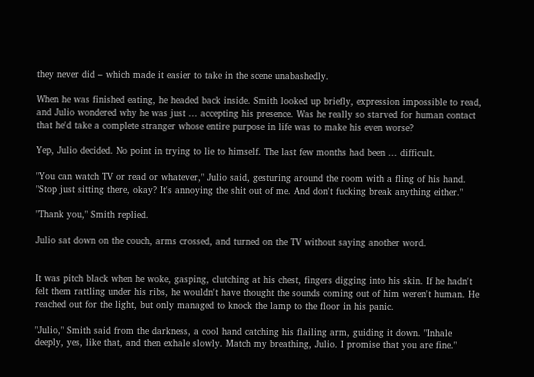they never did – which made it easier to take in the scene unabashedly.

When he was finished eating, he headed back inside. Smith looked up briefly, expression impossible to read, and Julio wondered why he was just ... accepting his presence. Was he really so starved for human contact that he'd take a complete stranger whose entire purpose in life was to make his even worse?

Yep, Julio decided. No point in trying to lie to himself. The last few months had been ... difficult.

"You can watch TV or read or whatever," Julio said, gesturing around the room with a fling of his hand. "Stop just sitting there, okay? It's annoying the shit out of me. And don't fucking break anything either."

"Thank you," Smith replied.

Julio sat down on the couch, arms crossed, and turned on the TV without saying another word.


It was pitch black when he woke, gasping, clutching at his chest, fingers digging into his skin. If he hadn't felt them rattling under his ribs, he wouldn't have thought the sounds coming out of him weren't human. He reached out for the light, but only managed to knock the lamp to the floor in his panic.

"Julio," Smith said from the darkness, a cool hand catching his flailing arm, guiding it down. "Inhale deeply, yes, like that, and then exhale slowly. Match my breathing, Julio. I promise that you are fine."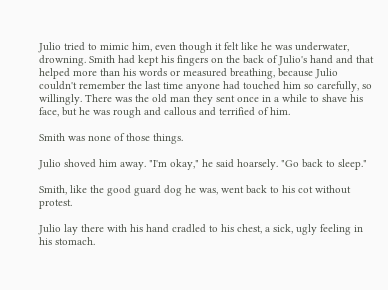Julio tried to mimic him, even though it felt like he was underwater, drowning. Smith had kept his fingers on the back of Julio's hand and that helped more than his words or measured breathing, because Julio couldn't remember the last time anyone had touched him so carefully, so willingly. There was the old man they sent once in a while to shave his face, but he was rough and callous and terrified of him.

Smith was none of those things.

Julio shoved him away. "I'm okay," he said hoarsely. "Go back to sleep."

Smith, like the good guard dog he was, went back to his cot without protest.

Julio lay there with his hand cradled to his chest, a sick, ugly feeling in his stomach.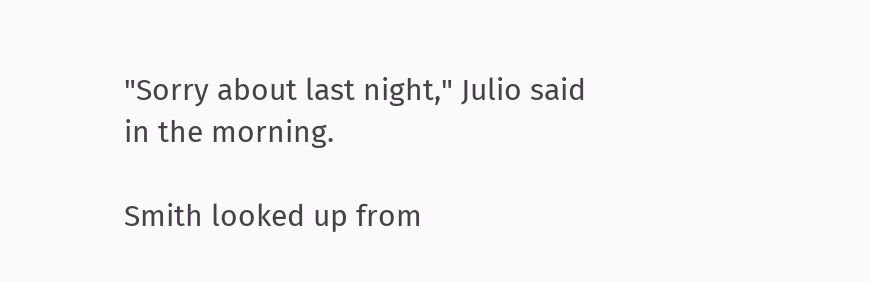"Sorry about last night," Julio said in the morning.

Smith looked up from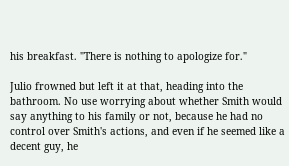his breakfast. "There is nothing to apologize for."

Julio frowned but left it at that, heading into the bathroom. No use worrying about whether Smith would say anything to his family or not, because he had no control over Smith's actions, and even if he seemed like a decent guy, he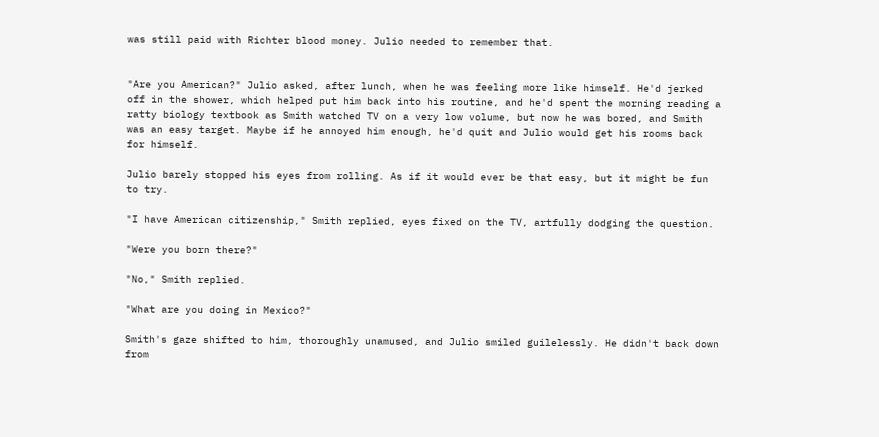was still paid with Richter blood money. Julio needed to remember that.


"Are you American?" Julio asked, after lunch, when he was feeling more like himself. He'd jerked off in the shower, which helped put him back into his routine, and he'd spent the morning reading a ratty biology textbook as Smith watched TV on a very low volume, but now he was bored, and Smith was an easy target. Maybe if he annoyed him enough, he'd quit and Julio would get his rooms back for himself.

Julio barely stopped his eyes from rolling. As if it would ever be that easy, but it might be fun to try.

"I have American citizenship," Smith replied, eyes fixed on the TV, artfully dodging the question.

"Were you born there?"

"No," Smith replied.

"What are you doing in Mexico?"

Smith's gaze shifted to him, thoroughly unamused, and Julio smiled guilelessly. He didn't back down from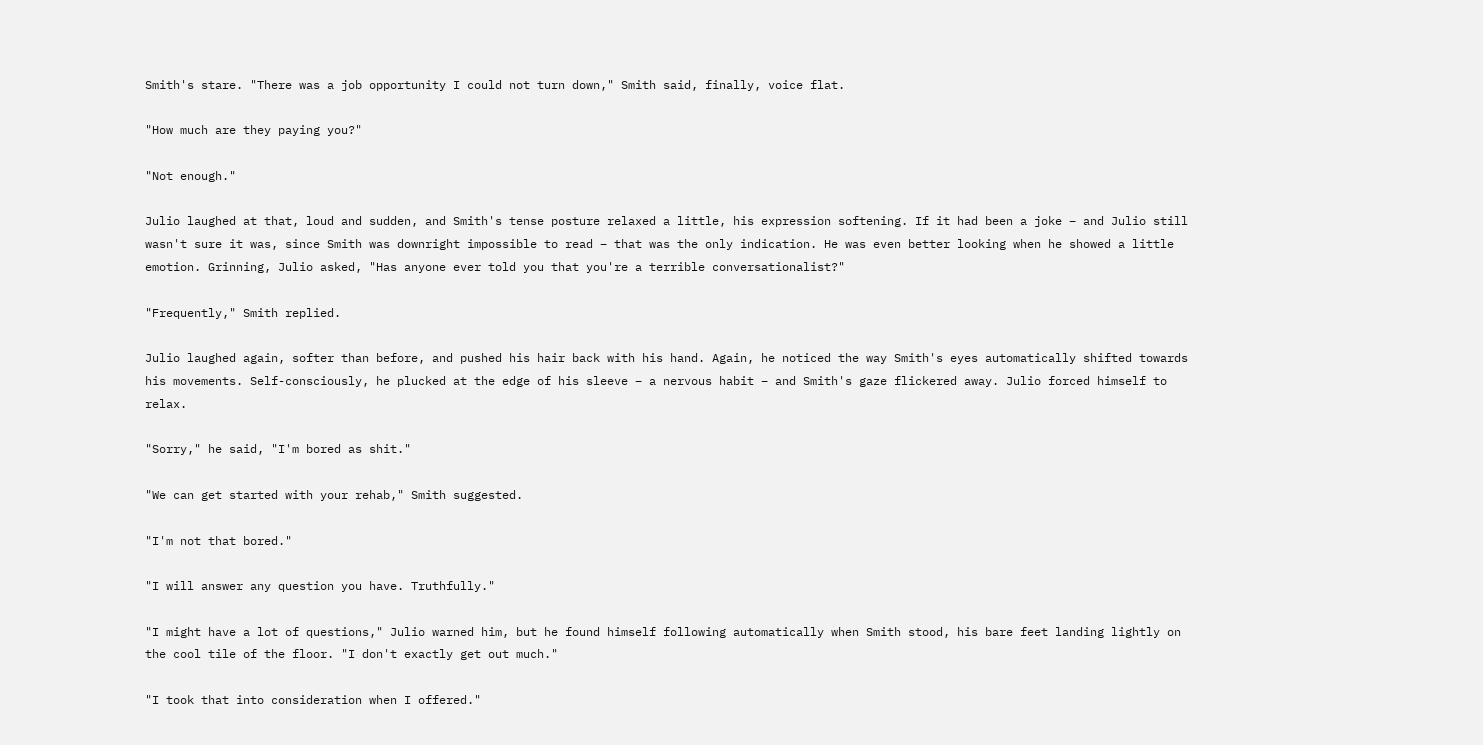Smith's stare. "There was a job opportunity I could not turn down," Smith said, finally, voice flat.

"How much are they paying you?"

"Not enough."

Julio laughed at that, loud and sudden, and Smith's tense posture relaxed a little, his expression softening. If it had been a joke – and Julio still wasn't sure it was, since Smith was downright impossible to read – that was the only indication. He was even better looking when he showed a little emotion. Grinning, Julio asked, "Has anyone ever told you that you're a terrible conversationalist?"

"Frequently," Smith replied.

Julio laughed again, softer than before, and pushed his hair back with his hand. Again, he noticed the way Smith's eyes automatically shifted towards his movements. Self-consciously, he plucked at the edge of his sleeve – a nervous habit – and Smith's gaze flickered away. Julio forced himself to relax.

"Sorry," he said, "I'm bored as shit."

"We can get started with your rehab," Smith suggested.

"I'm not that bored."

"I will answer any question you have. Truthfully."

"I might have a lot of questions," Julio warned him, but he found himself following automatically when Smith stood, his bare feet landing lightly on the cool tile of the floor. "I don't exactly get out much."

"I took that into consideration when I offered."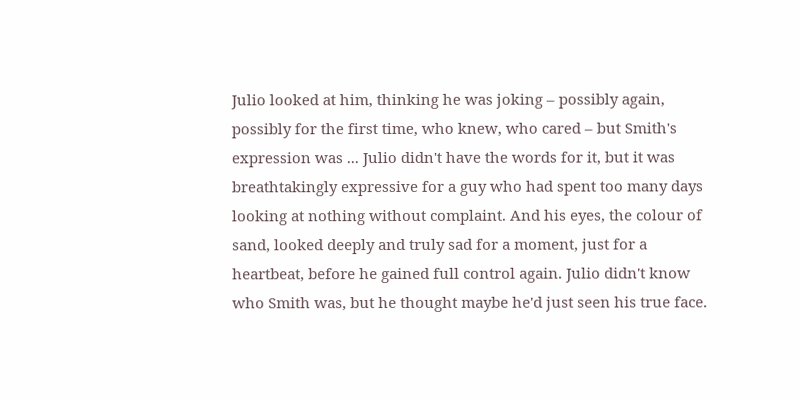Julio looked at him, thinking he was joking – possibly again, possibly for the first time, who knew, who cared – but Smith's expression was ... Julio didn't have the words for it, but it was breathtakingly expressive for a guy who had spent too many days looking at nothing without complaint. And his eyes, the colour of sand, looked deeply and truly sad for a moment, just for a heartbeat, before he gained full control again. Julio didn't know who Smith was, but he thought maybe he'd just seen his true face.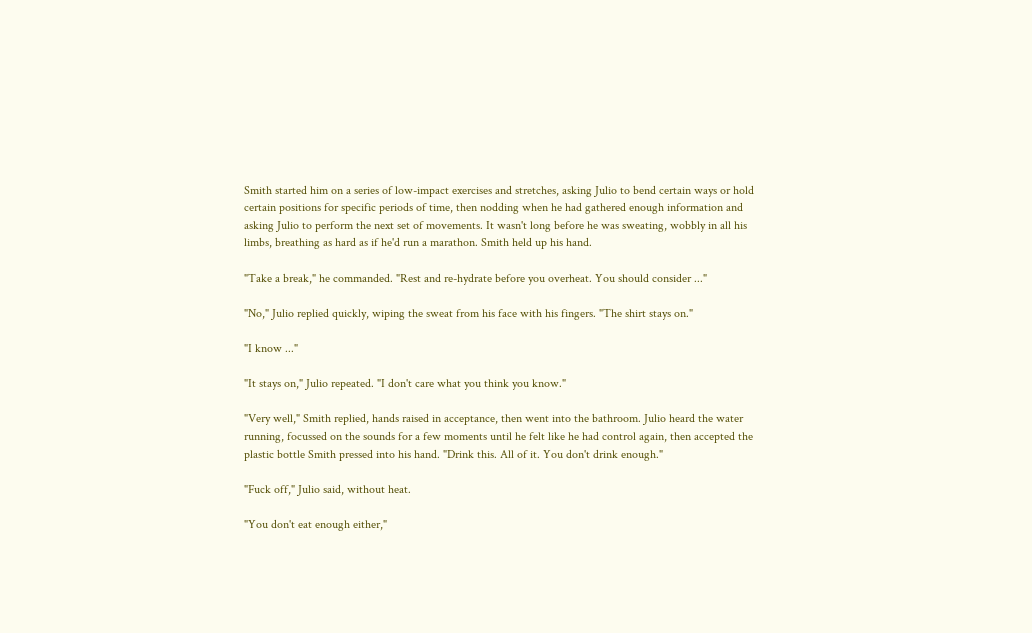Smith started him on a series of low-impact exercises and stretches, asking Julio to bend certain ways or hold certain positions for specific periods of time, then nodding when he had gathered enough information and asking Julio to perform the next set of movements. It wasn't long before he was sweating, wobbly in all his limbs, breathing as hard as if he'd run a marathon. Smith held up his hand.

"Take a break," he commanded. "Rest and re-hydrate before you overheat. You should consider ..."

"No," Julio replied quickly, wiping the sweat from his face with his fingers. "The shirt stays on."

"I know ..."

"It stays on," Julio repeated. "I don't care what you think you know."

"Very well," Smith replied, hands raised in acceptance, then went into the bathroom. Julio heard the water running, focussed on the sounds for a few moments until he felt like he had control again, then accepted the plastic bottle Smith pressed into his hand. "Drink this. All of it. You don't drink enough."

"Fuck off," Julio said, without heat.

"You don't eat enough either,"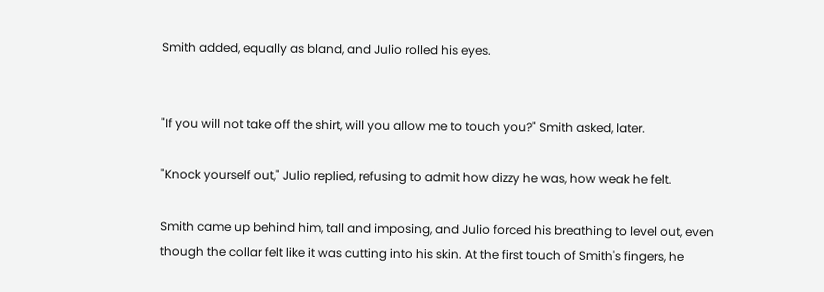Smith added, equally as bland, and Julio rolled his eyes.


"If you will not take off the shirt, will you allow me to touch you?" Smith asked, later.

"Knock yourself out," Julio replied, refusing to admit how dizzy he was, how weak he felt.

Smith came up behind him, tall and imposing, and Julio forced his breathing to level out, even though the collar felt like it was cutting into his skin. At the first touch of Smith's fingers, he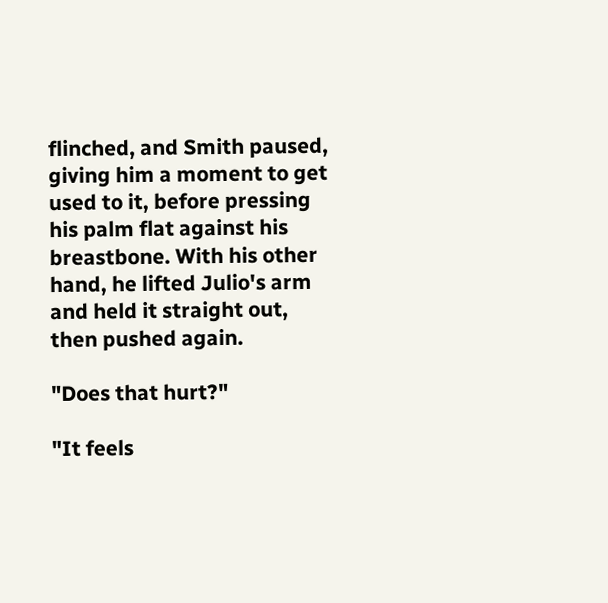flinched, and Smith paused, giving him a moment to get used to it, before pressing his palm flat against his breastbone. With his other hand, he lifted Julio's arm and held it straight out, then pushed again.

"Does that hurt?"

"It feels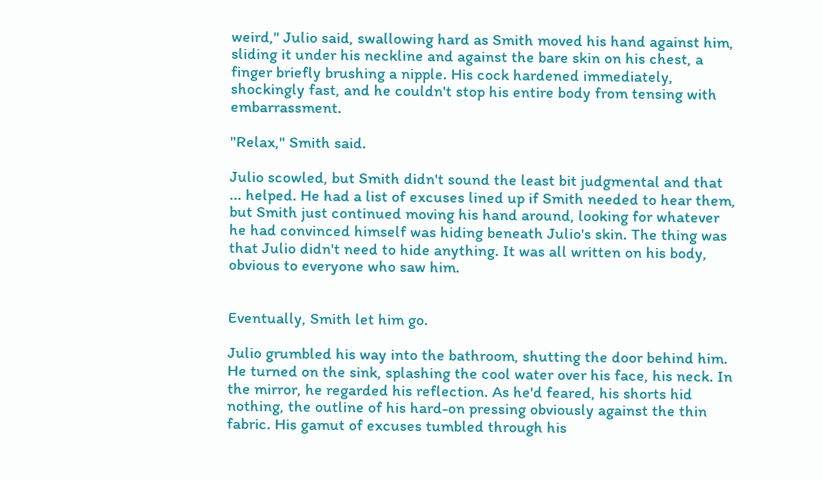weird," Julio said, swallowing hard as Smith moved his hand against him, sliding it under his neckline and against the bare skin on his chest, a finger briefly brushing a nipple. His cock hardened immediately, shockingly fast, and he couldn't stop his entire body from tensing with embarrassment.

"Relax," Smith said.

Julio scowled, but Smith didn't sound the least bit judgmental and that ... helped. He had a list of excuses lined up if Smith needed to hear them, but Smith just continued moving his hand around, looking for whatever he had convinced himself was hiding beneath Julio's skin. The thing was that Julio didn't need to hide anything. It was all written on his body, obvious to everyone who saw him.


Eventually, Smith let him go.

Julio grumbled his way into the bathroom, shutting the door behind him. He turned on the sink, splashing the cool water over his face, his neck. In the mirror, he regarded his reflection. As he'd feared, his shorts hid nothing, the outline of his hard-on pressing obviously against the thin fabric. His gamut of excuses tumbled through his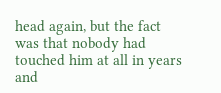head again, but the fact was that nobody had touched him at all in years and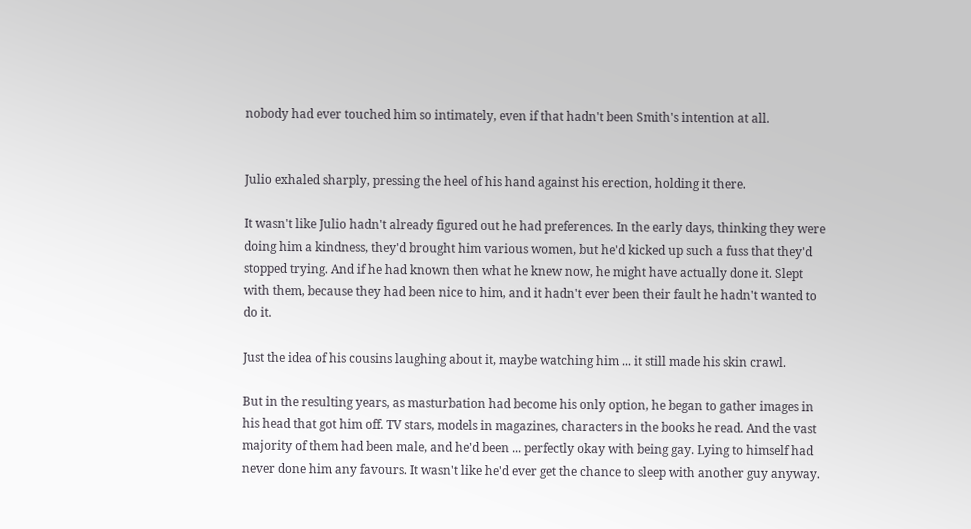nobody had ever touched him so intimately, even if that hadn't been Smith's intention at all.


Julio exhaled sharply, pressing the heel of his hand against his erection, holding it there.

It wasn't like Julio hadn't already figured out he had preferences. In the early days, thinking they were doing him a kindness, they'd brought him various women, but he'd kicked up such a fuss that they'd stopped trying. And if he had known then what he knew now, he might have actually done it. Slept with them, because they had been nice to him, and it hadn't ever been their fault he hadn't wanted to do it.

Just the idea of his cousins laughing about it, maybe watching him ... it still made his skin crawl.

But in the resulting years, as masturbation had become his only option, he began to gather images in his head that got him off. TV stars, models in magazines, characters in the books he read. And the vast majority of them had been male, and he'd been ... perfectly okay with being gay. Lying to himself had never done him any favours. It wasn't like he'd ever get the chance to sleep with another guy anyway.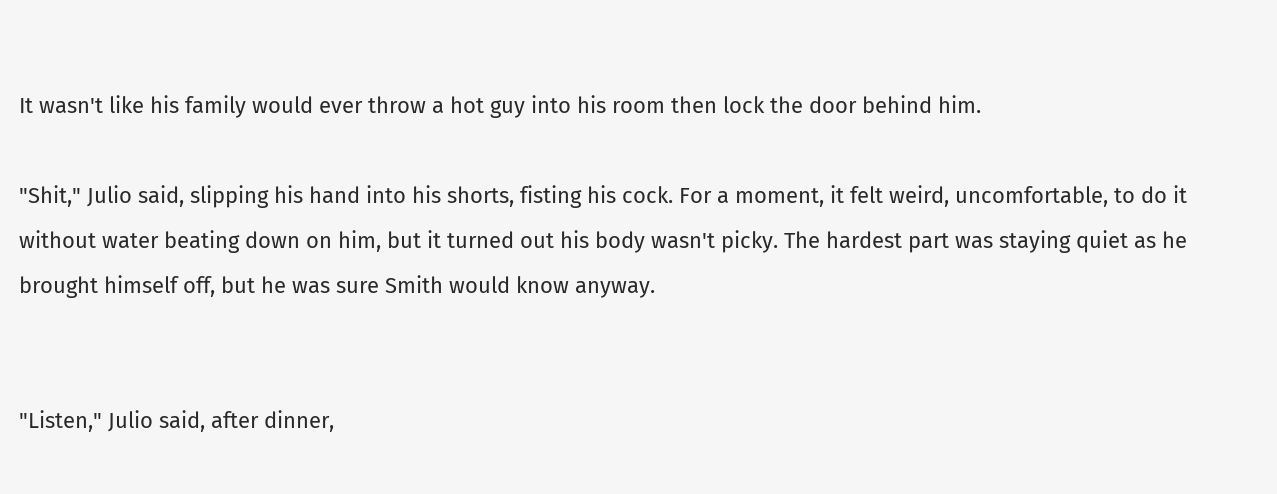It wasn't like his family would ever throw a hot guy into his room then lock the door behind him.

"Shit," Julio said, slipping his hand into his shorts, fisting his cock. For a moment, it felt weird, uncomfortable, to do it without water beating down on him, but it turned out his body wasn't picky. The hardest part was staying quiet as he brought himself off, but he was sure Smith would know anyway.


"Listen," Julio said, after dinner,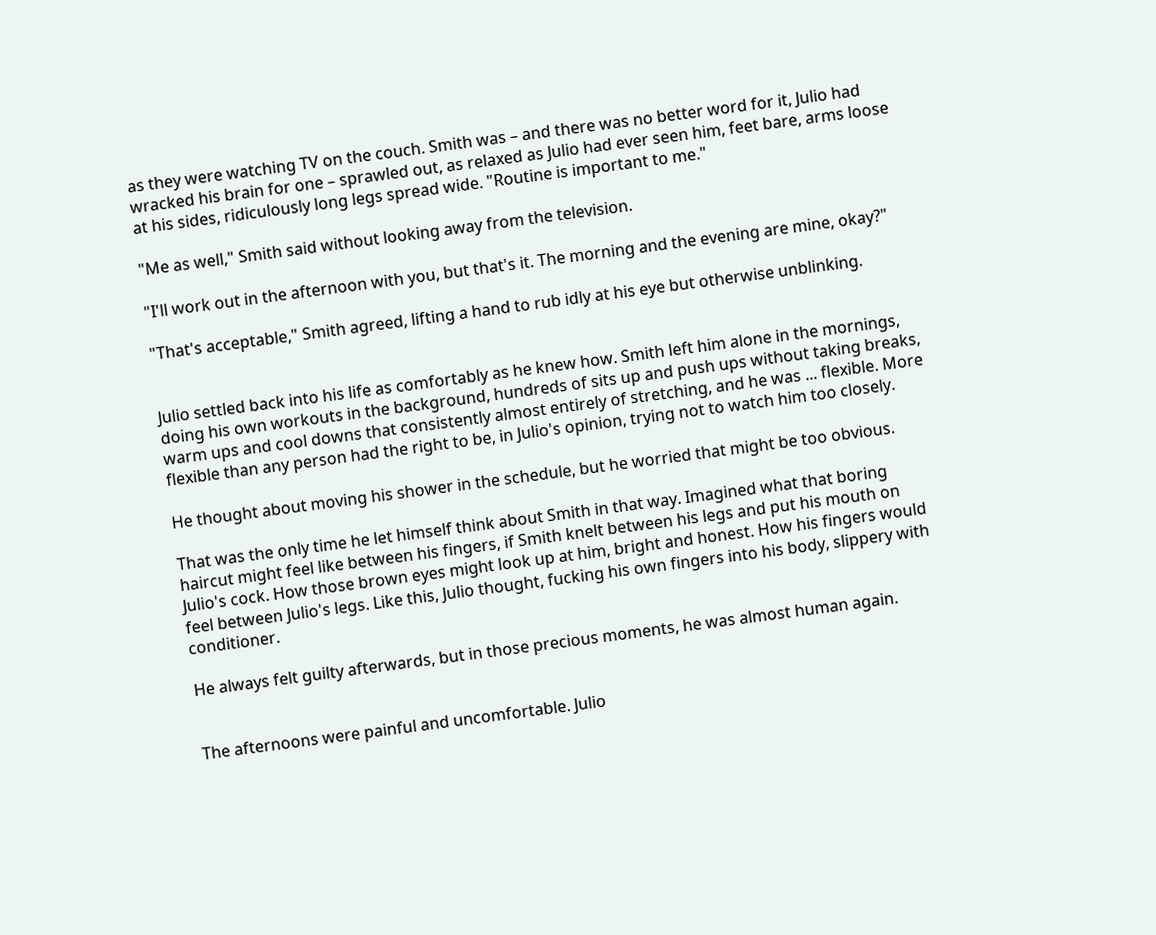as they were watching TV on the couch. Smith was – and there was no better word for it, Julio had wracked his brain for one – sprawled out, as relaxed as Julio had ever seen him, feet bare, arms loose at his sides, ridiculously long legs spread wide. "Routine is important to me."

"Me as well," Smith said without looking away from the television.

"I'll work out in the afternoon with you, but that's it. The morning and the evening are mine, okay?"

"That's acceptable," Smith agreed, lifting a hand to rub idly at his eye but otherwise unblinking.


Julio settled back into his life as comfortably as he knew how. Smith left him alone in the mornings, doing his own workouts in the background, hundreds of sits up and push ups without taking breaks, warm ups and cool downs that consistently almost entirely of stretching, and he was ... flexible. More flexible than any person had the right to be, in Julio's opinion, trying not to watch him too closely.

He thought about moving his shower in the schedule, but he worried that might be too obvious.

That was the only time he let himself think about Smith in that way. Imagined what that boring haircut might feel like between his fingers, if Smith knelt between his legs and put his mouth on Julio's cock. How those brown eyes might look up at him, bright and honest. How his fingers would feel between Julio's legs. Like this, Julio thought, fucking his own fingers into his body, slippery with conditioner.

He always felt guilty afterwards, but in those precious moments, he was almost human again.


The afternoons were painful and uncomfortable. Julio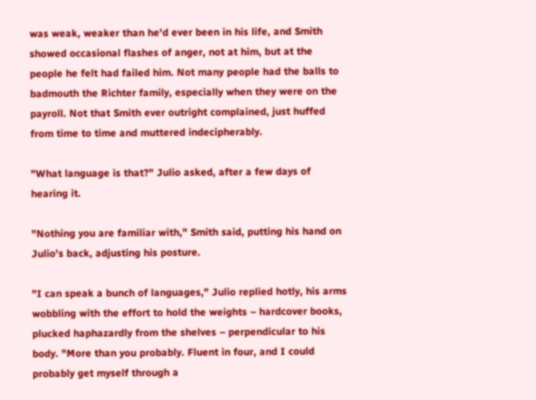was weak, weaker than he'd ever been in his life, and Smith showed occasional flashes of anger, not at him, but at the people he felt had failed him. Not many people had the balls to badmouth the Richter family, especially when they were on the payroll. Not that Smith ever outright complained, just huffed from time to time and muttered indecipherably.

"What language is that?" Julio asked, after a few days of hearing it.

"Nothing you are familiar with," Smith said, putting his hand on Julio's back, adjusting his posture.

"I can speak a bunch of languages," Julio replied hotly, his arms wobbling with the effort to hold the weights – hardcover books, plucked haphazardly from the shelves – perpendicular to his body. "More than you probably. Fluent in four, and I could probably get myself through a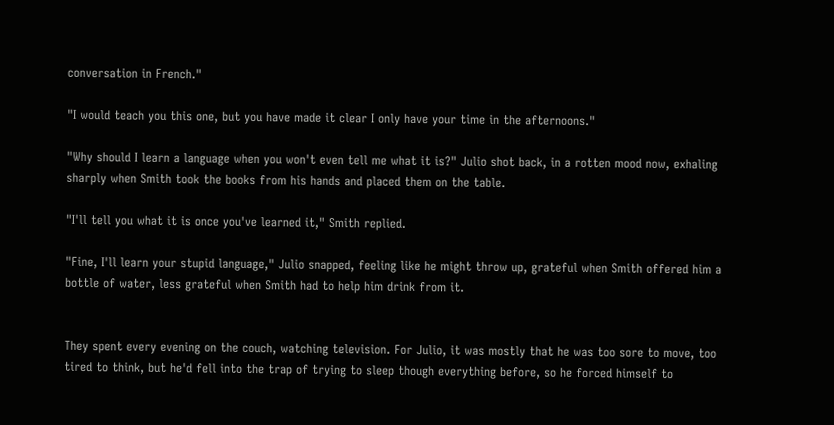conversation in French."

"I would teach you this one, but you have made it clear I only have your time in the afternoons."

"Why should I learn a language when you won't even tell me what it is?" Julio shot back, in a rotten mood now, exhaling sharply when Smith took the books from his hands and placed them on the table.

"I'll tell you what it is once you've learned it," Smith replied.

"Fine, I'll learn your stupid language," Julio snapped, feeling like he might throw up, grateful when Smith offered him a bottle of water, less grateful when Smith had to help him drink from it.


They spent every evening on the couch, watching television. For Julio, it was mostly that he was too sore to move, too tired to think, but he'd fell into the trap of trying to sleep though everything before, so he forced himself to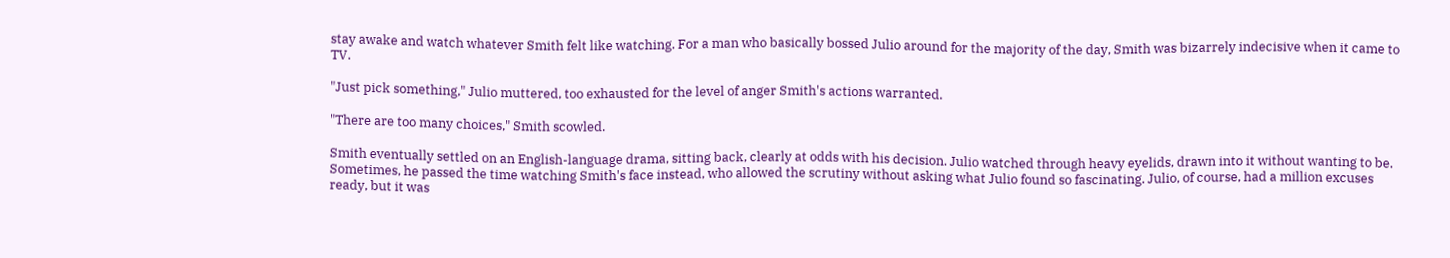stay awake and watch whatever Smith felt like watching. For a man who basically bossed Julio around for the majority of the day, Smith was bizarrely indecisive when it came to TV.

"Just pick something," Julio muttered, too exhausted for the level of anger Smith's actions warranted.

"There are too many choices," Smith scowled.

Smith eventually settled on an English-language drama, sitting back, clearly at odds with his decision. Julio watched through heavy eyelids, drawn into it without wanting to be. Sometimes, he passed the time watching Smith's face instead, who allowed the scrutiny without asking what Julio found so fascinating. Julio, of course, had a million excuses ready, but it was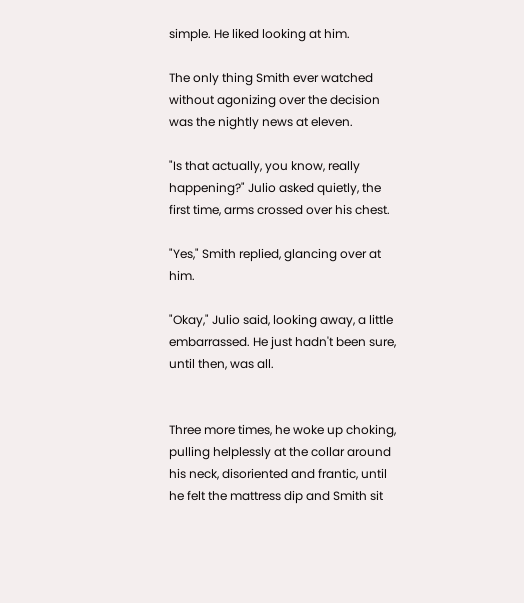simple. He liked looking at him.

The only thing Smith ever watched without agonizing over the decision was the nightly news at eleven.

"Is that actually, you know, really happening?" Julio asked quietly, the first time, arms crossed over his chest.

"Yes," Smith replied, glancing over at him.

"Okay," Julio said, looking away, a little embarrassed. He just hadn't been sure, until then, was all.


Three more times, he woke up choking, pulling helplessly at the collar around his neck, disoriented and frantic, until he felt the mattress dip and Smith sit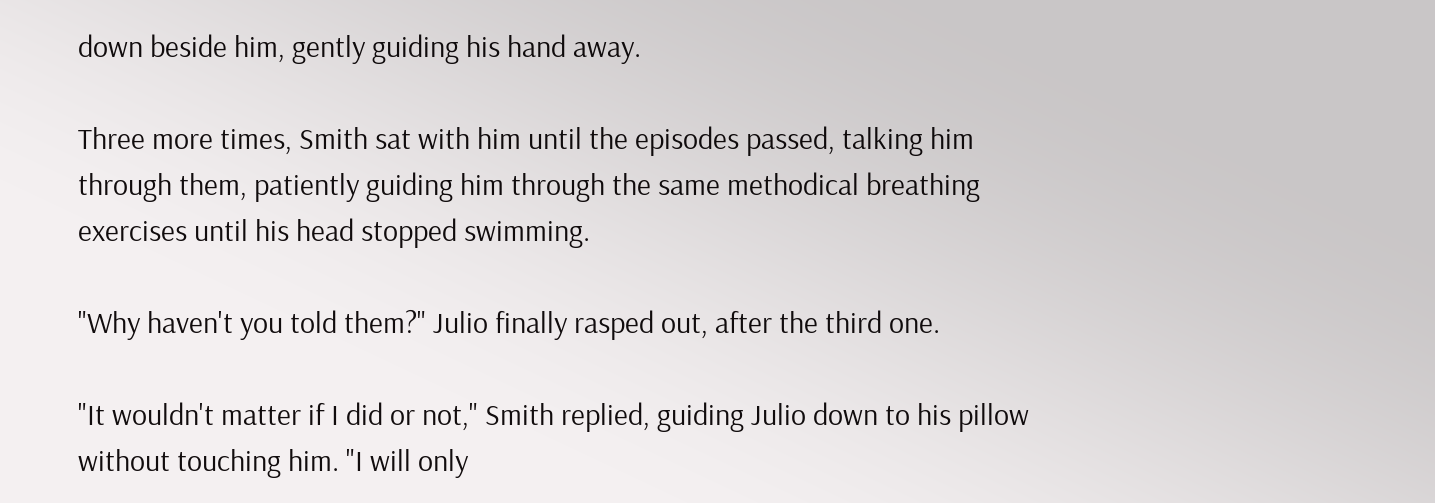down beside him, gently guiding his hand away.

Three more times, Smith sat with him until the episodes passed, talking him through them, patiently guiding him through the same methodical breathing exercises until his head stopped swimming.

"Why haven't you told them?" Julio finally rasped out, after the third one.

"It wouldn't matter if I did or not," Smith replied, guiding Julio down to his pillow without touching him. "I will only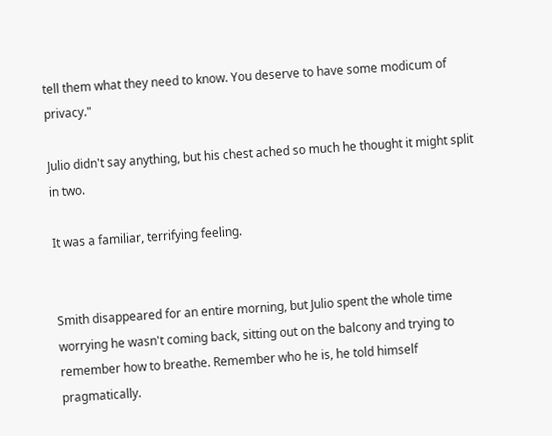tell them what they need to know. You deserve to have some modicum of privacy."

Julio didn't say anything, but his chest ached so much he thought it might split in two.

It was a familiar, terrifying feeling.


Smith disappeared for an entire morning, but Julio spent the whole time worrying he wasn't coming back, sitting out on the balcony and trying to remember how to breathe. Remember who he is, he told himself pragmatically.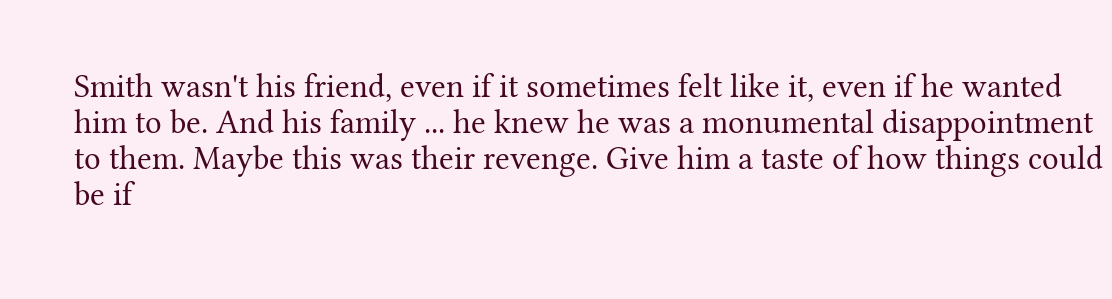Smith wasn't his friend, even if it sometimes felt like it, even if he wanted him to be. And his family ... he knew he was a monumental disappointment to them. Maybe this was their revenge. Give him a taste of how things could be if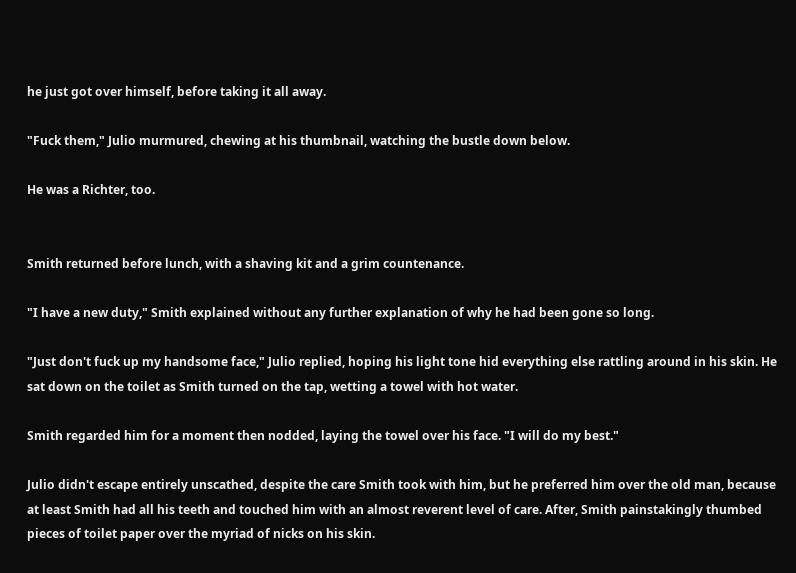he just got over himself, before taking it all away.

"Fuck them," Julio murmured, chewing at his thumbnail, watching the bustle down below.

He was a Richter, too.


Smith returned before lunch, with a shaving kit and a grim countenance.

"I have a new duty," Smith explained without any further explanation of why he had been gone so long.

"Just don't fuck up my handsome face," Julio replied, hoping his light tone hid everything else rattling around in his skin. He sat down on the toilet as Smith turned on the tap, wetting a towel with hot water.

Smith regarded him for a moment then nodded, laying the towel over his face. "I will do my best."

Julio didn't escape entirely unscathed, despite the care Smith took with him, but he preferred him over the old man, because at least Smith had all his teeth and touched him with an almost reverent level of care. After, Smith painstakingly thumbed pieces of toilet paper over the myriad of nicks on his skin.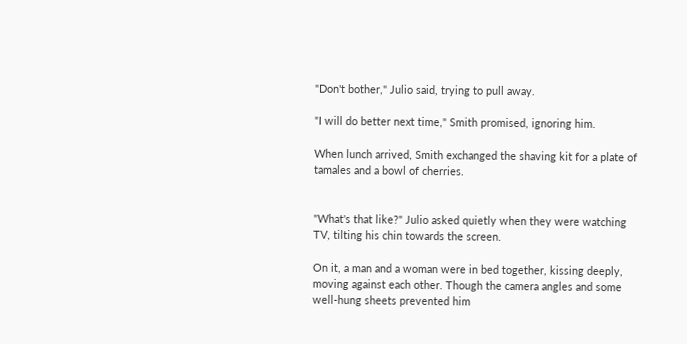"Don't bother," Julio said, trying to pull away.

"I will do better next time," Smith promised, ignoring him.

When lunch arrived, Smith exchanged the shaving kit for a plate of tamales and a bowl of cherries.


"What's that like?" Julio asked quietly when they were watching TV, tilting his chin towards the screen.

On it, a man and a woman were in bed together, kissing deeply, moving against each other. Though the camera angles and some well-hung sheets prevented him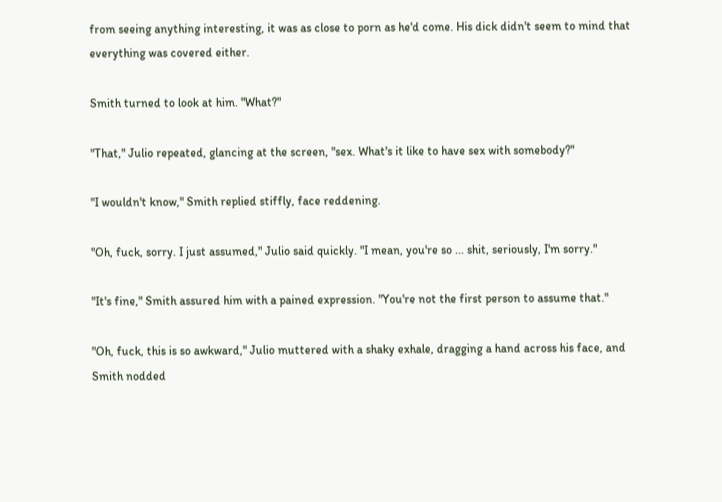from seeing anything interesting, it was as close to porn as he'd come. His dick didn't seem to mind that everything was covered either.

Smith turned to look at him. "What?"

"That," Julio repeated, glancing at the screen, "sex. What's it like to have sex with somebody?"

"I wouldn't know," Smith replied stiffly, face reddening.

"Oh, fuck, sorry. I just assumed," Julio said quickly. "I mean, you're so ... shit, seriously, I'm sorry."

"It's fine," Smith assured him with a pained expression. "You're not the first person to assume that."

"Oh, fuck, this is so awkward," Julio muttered with a shaky exhale, dragging a hand across his face, and Smith nodded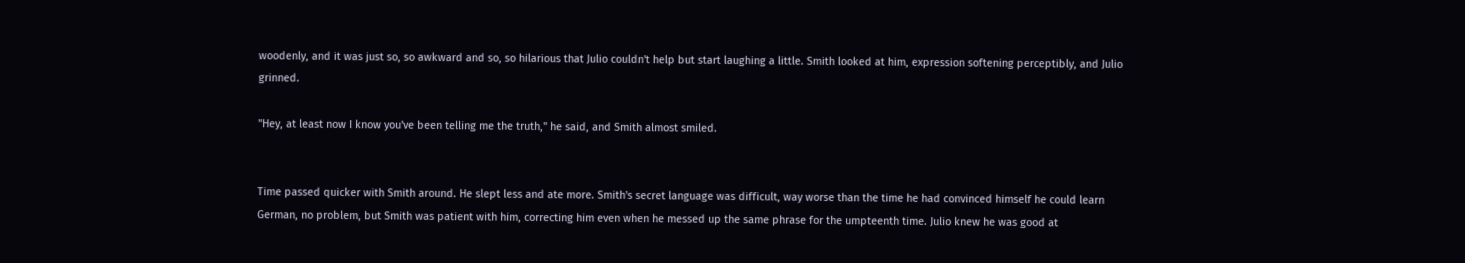woodenly, and it was just so, so awkward and so, so hilarious that Julio couldn't help but start laughing a little. Smith looked at him, expression softening perceptibly, and Julio grinned.

"Hey, at least now I know you've been telling me the truth," he said, and Smith almost smiled.


Time passed quicker with Smith around. He slept less and ate more. Smith's secret language was difficult, way worse than the time he had convinced himself he could learn German, no problem, but Smith was patient with him, correcting him even when he messed up the same phrase for the umpteenth time. Julio knew he was good at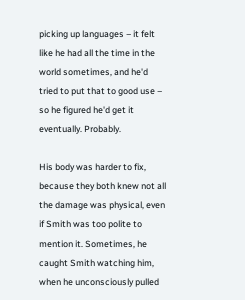picking up languages – it felt like he had all the time in the world sometimes, and he'd tried to put that to good use – so he figured he'd get it eventually. Probably.

His body was harder to fix, because they both knew not all the damage was physical, even if Smith was too polite to mention it. Sometimes, he caught Smith watching him, when he unconsciously pulled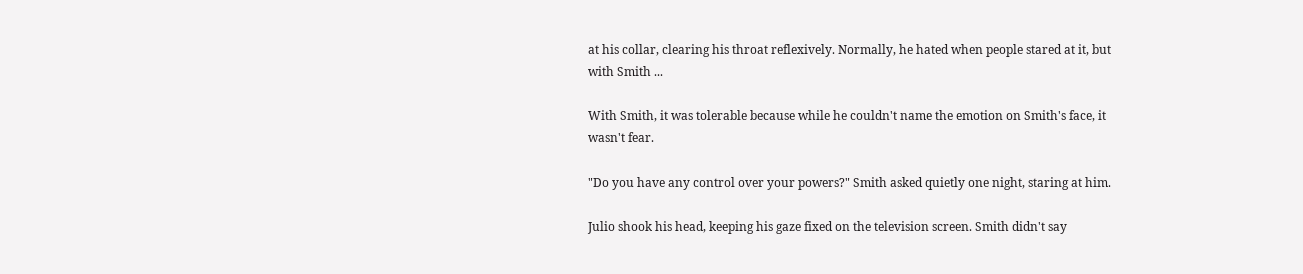at his collar, clearing his throat reflexively. Normally, he hated when people stared at it, but with Smith ...

With Smith, it was tolerable because while he couldn't name the emotion on Smith's face, it wasn't fear.

"Do you have any control over your powers?" Smith asked quietly one night, staring at him.

Julio shook his head, keeping his gaze fixed on the television screen. Smith didn't say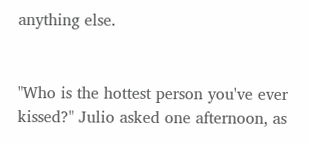anything else.


"Who is the hottest person you've ever kissed?" Julio asked one afternoon, as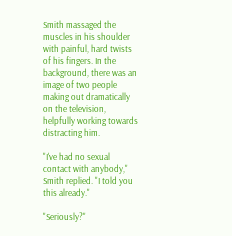Smith massaged the muscles in his shoulder with painful, hard twists of his fingers. In the background, there was an image of two people making out dramatically on the television, helpfully working towards distracting him.

"I've had no sexual contact with anybody," Smith replied. "I told you this already."

"Seriously?"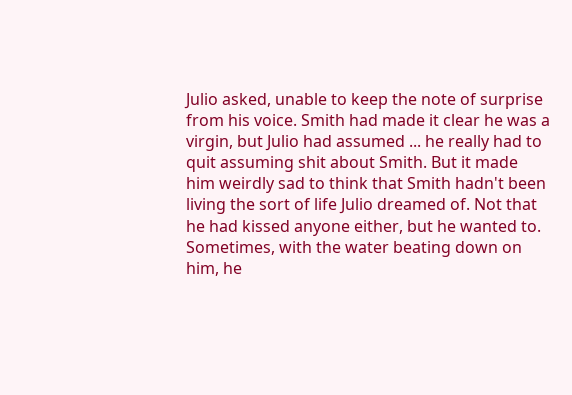Julio asked, unable to keep the note of surprise from his voice. Smith had made it clear he was a virgin, but Julio had assumed ... he really had to quit assuming shit about Smith. But it made him weirdly sad to think that Smith hadn't been living the sort of life Julio dreamed of. Not that he had kissed anyone either, but he wanted to. Sometimes, with the water beating down on him, he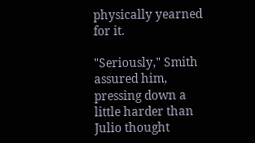physically yearned for it.

"Seriously," Smith assured him, pressing down a little harder than Julio thought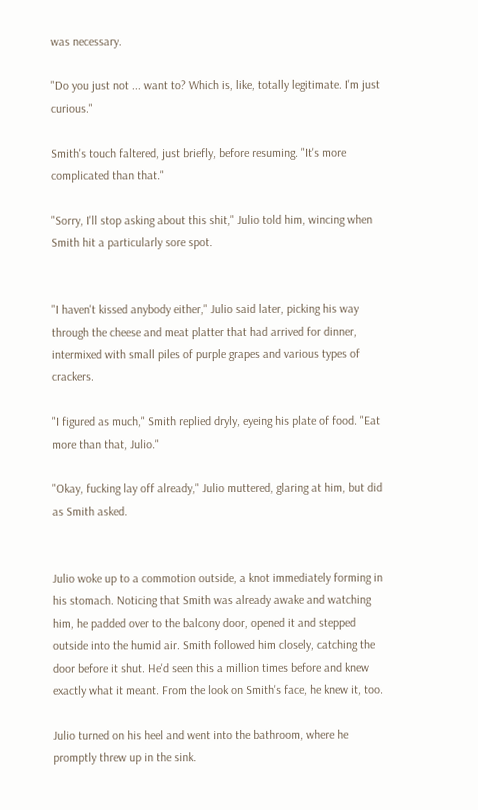was necessary.

"Do you just not ... want to? Which is, like, totally legitimate. I'm just curious."

Smith's touch faltered, just briefly, before resuming. "It's more complicated than that."

"Sorry, I'll stop asking about this shit," Julio told him, wincing when Smith hit a particularly sore spot.


"I haven't kissed anybody either," Julio said later, picking his way through the cheese and meat platter that had arrived for dinner, intermixed with small piles of purple grapes and various types of crackers.

"I figured as much," Smith replied dryly, eyeing his plate of food. "Eat more than that, Julio."

"Okay, fucking lay off already," Julio muttered, glaring at him, but did as Smith asked.


Julio woke up to a commotion outside, a knot immediately forming in his stomach. Noticing that Smith was already awake and watching him, he padded over to the balcony door, opened it and stepped outside into the humid air. Smith followed him closely, catching the door before it shut. He'd seen this a million times before and knew exactly what it meant. From the look on Smith's face, he knew it, too.

Julio turned on his heel and went into the bathroom, where he promptly threw up in the sink.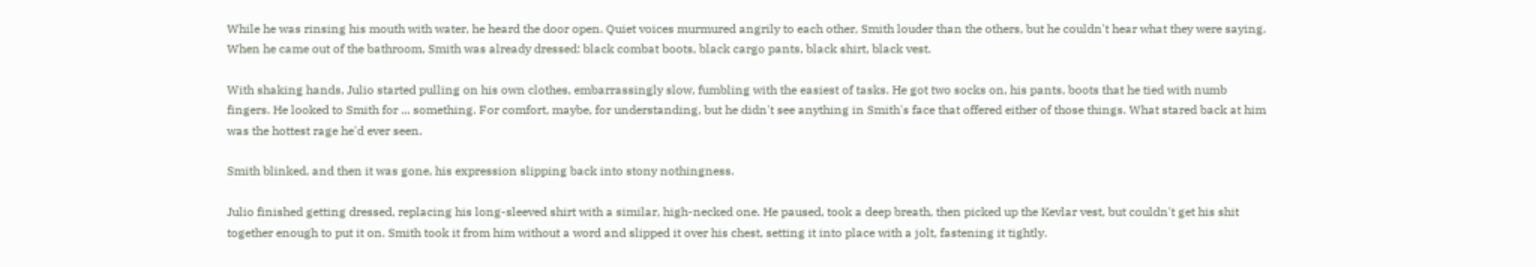While he was rinsing his mouth with water, he heard the door open. Quiet voices murmured angrily to each other, Smith louder than the others, but he couldn't hear what they were saying. When he came out of the bathroom, Smith was already dressed: black combat boots, black cargo pants, black shirt, black vest.

With shaking hands, Julio started pulling on his own clothes, embarrassingly slow, fumbling with the easiest of tasks. He got two socks on, his pants, boots that he tied with numb fingers. He looked to Smith for ... something. For comfort, maybe, for understanding, but he didn't see anything in Smith's face that offered either of those things. What stared back at him was the hottest rage he'd ever seen.

Smith blinked, and then it was gone, his expression slipping back into stony nothingness.

Julio finished getting dressed, replacing his long-sleeved shirt with a similar, high-necked one. He paused, took a deep breath, then picked up the Kevlar vest, but couldn't get his shit together enough to put it on. Smith took it from him without a word and slipped it over his chest, setting it into place with a jolt, fastening it tightly.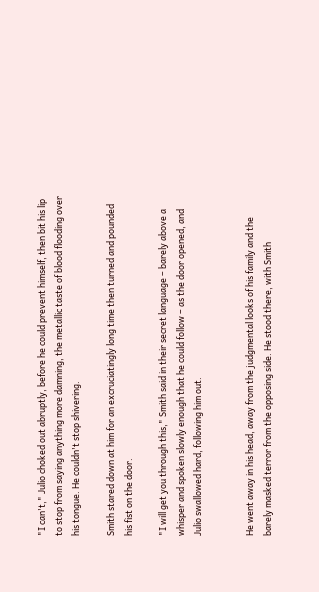"I can't," Julio choked out abruptly, before he could prevent himself, then bit his lip to stop from saying anything more damning, the metallic taste of blood flooding over his tongue. He couldn't stop shivering.

Smith stared down at him for an excruciatingly long time then turned and pounded his fist on the door.

"I will get you through this," Smith said in their secret language – barely above a whisper and spoken slowly enough that he could follow – as the door opened, and Julio swallowed hard, following him out.


He went away in his head, away from the judgmental looks of his family and the barely masked terror from the opposing side. He stood there, with Smith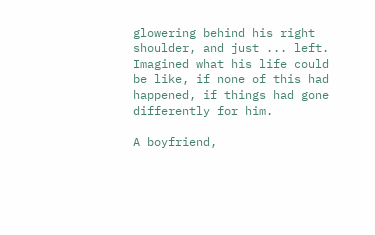glowering behind his right shoulder, and just ... left. Imagined what his life could be like, if none of this had happened, if things had gone differently for him.

A boyfriend,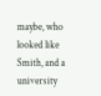maybe, who looked like Smith, and a university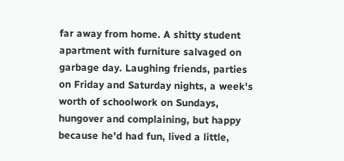far away from home. A shitty student apartment with furniture salvaged on garbage day. Laughing friends, parties on Friday and Saturday nights, a week's worth of schoolwork on Sundays, hungover and complaining, but happy because he'd had fun, lived a little,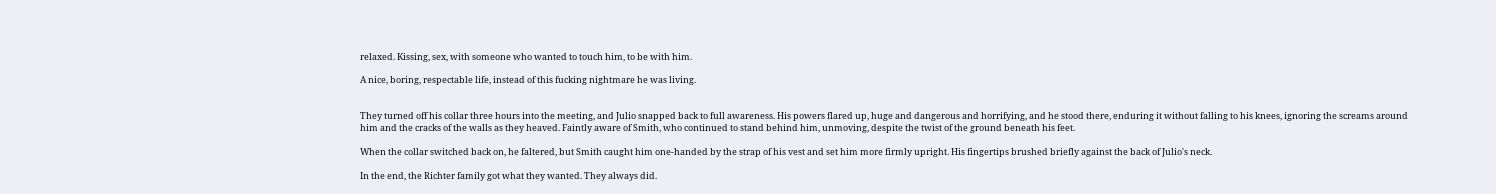relaxed. Kissing, sex, with someone who wanted to touch him, to be with him.

A nice, boring, respectable life, instead of this fucking nightmare he was living.


They turned off his collar three hours into the meeting, and Julio snapped back to full awareness. His powers flared up, huge and dangerous and horrifying, and he stood there, enduring it without falling to his knees, ignoring the screams around him and the cracks of the walls as they heaved. Faintly aware of Smith, who continued to stand behind him, unmoving, despite the twist of the ground beneath his feet.

When the collar switched back on, he faltered, but Smith caught him one-handed by the strap of his vest and set him more firmly upright. His fingertips brushed briefly against the back of Julio's neck.

In the end, the Richter family got what they wanted. They always did.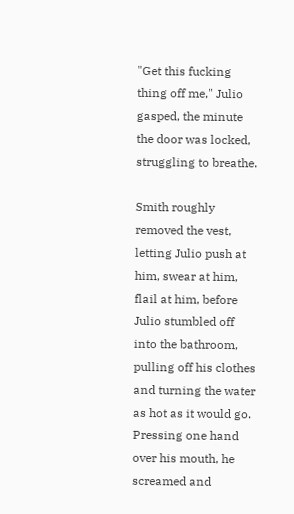"Get this fucking thing off me," Julio gasped, the minute the door was locked, struggling to breathe.

Smith roughly removed the vest, letting Julio push at him, swear at him, flail at him, before Julio stumbled off into the bathroom, pulling off his clothes and turning the water as hot as it would go. Pressing one hand over his mouth, he screamed and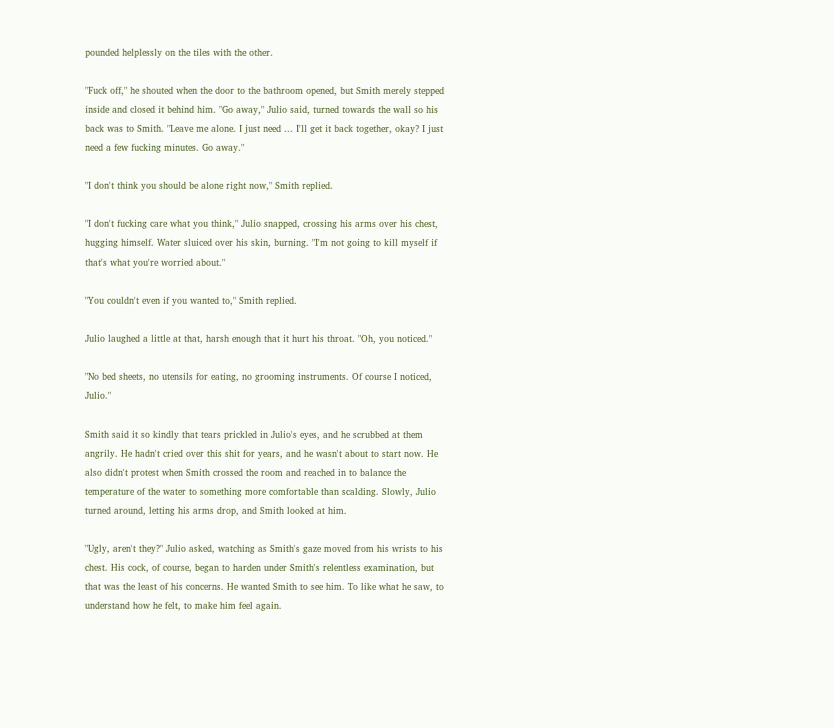pounded helplessly on the tiles with the other.

"Fuck off," he shouted when the door to the bathroom opened, but Smith merely stepped inside and closed it behind him. "Go away," Julio said, turned towards the wall so his back was to Smith. "Leave me alone. I just need ... I'll get it back together, okay? I just need a few fucking minutes. Go away."

"I don't think you should be alone right now," Smith replied.

"I don't fucking care what you think," Julio snapped, crossing his arms over his chest, hugging himself. Water sluiced over his skin, burning. "I'm not going to kill myself if that's what you're worried about."

"You couldn't even if you wanted to," Smith replied.

Julio laughed a little at that, harsh enough that it hurt his throat. "Oh, you noticed."

"No bed sheets, no utensils for eating, no grooming instruments. Of course I noticed, Julio."

Smith said it so kindly that tears prickled in Julio's eyes, and he scrubbed at them angrily. He hadn't cried over this shit for years, and he wasn't about to start now. He also didn't protest when Smith crossed the room and reached in to balance the temperature of the water to something more comfortable than scalding. Slowly, Julio turned around, letting his arms drop, and Smith looked at him.

"Ugly, aren't they?" Julio asked, watching as Smith's gaze moved from his wrists to his chest. His cock, of course, began to harden under Smith's relentless examination, but that was the least of his concerns. He wanted Smith to see him. To like what he saw, to understand how he felt, to make him feel again.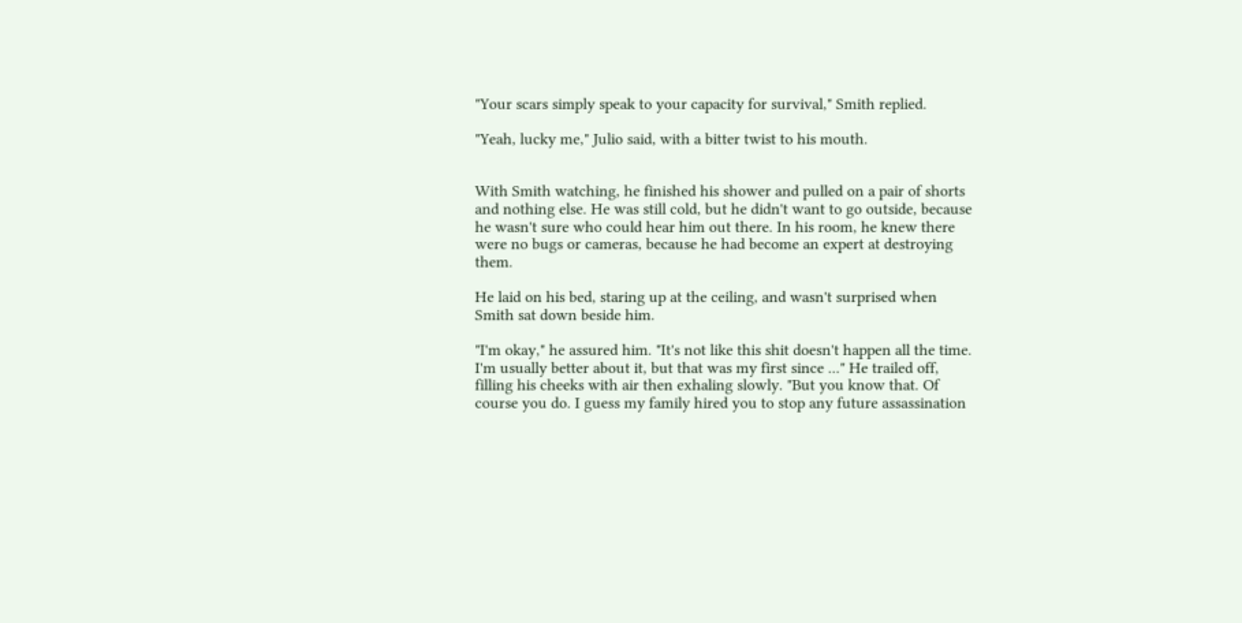"Your scars simply speak to your capacity for survival," Smith replied.

"Yeah, lucky me," Julio said, with a bitter twist to his mouth.


With Smith watching, he finished his shower and pulled on a pair of shorts and nothing else. He was still cold, but he didn't want to go outside, because he wasn't sure who could hear him out there. In his room, he knew there were no bugs or cameras, because he had become an expert at destroying them.

He laid on his bed, staring up at the ceiling, and wasn't surprised when Smith sat down beside him.

"I'm okay," he assured him. "It's not like this shit doesn't happen all the time. I'm usually better about it, but that was my first since ..." He trailed off, filling his cheeks with air then exhaling slowly. "But you know that. Of course you do. I guess my family hired you to stop any future assassination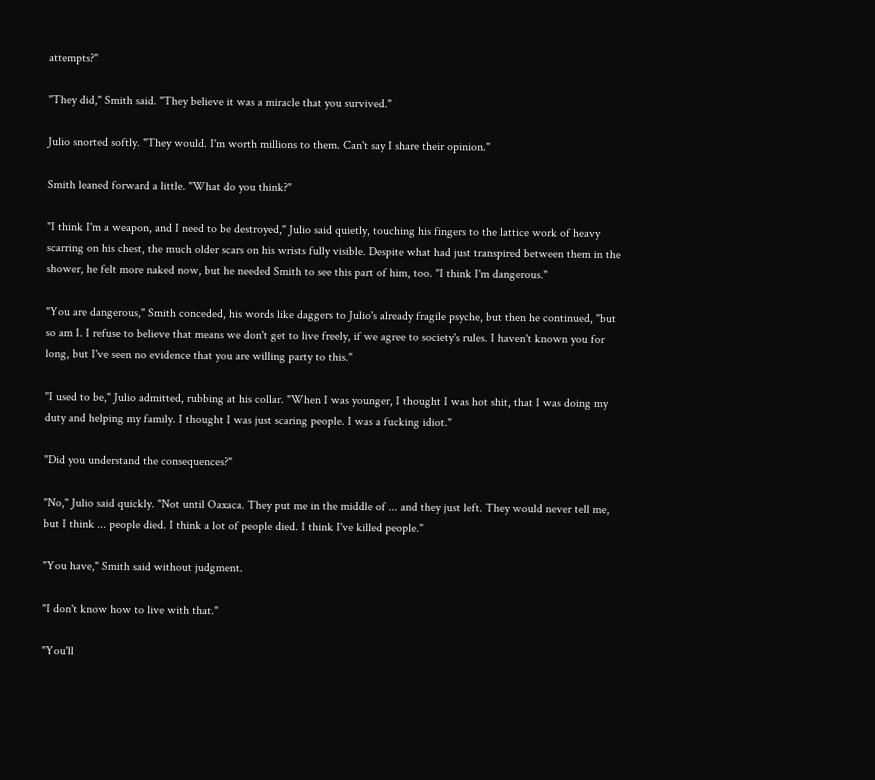attempts?"

"They did," Smith said. "They believe it was a miracle that you survived."

Julio snorted softly. "They would. I'm worth millions to them. Can't say I share their opinion."

Smith leaned forward a little. "What do you think?"

"I think I'm a weapon, and I need to be destroyed," Julio said quietly, touching his fingers to the lattice work of heavy scarring on his chest, the much older scars on his wrists fully visible. Despite what had just transpired between them in the shower, he felt more naked now, but he needed Smith to see this part of him, too. "I think I'm dangerous."

"You are dangerous," Smith conceded, his words like daggers to Julio's already fragile psyche, but then he continued, "but so am I. I refuse to believe that means we don't get to live freely, if we agree to society's rules. I haven't known you for long, but I've seen no evidence that you are willing party to this."

"I used to be," Julio admitted, rubbing at his collar. "When I was younger, I thought I was hot shit, that I was doing my duty and helping my family. I thought I was just scaring people. I was a fucking idiot."

"Did you understand the consequences?"

"No," Julio said quickly. "Not until Oaxaca. They put me in the middle of ... and they just left. They would never tell me, but I think ... people died. I think a lot of people died. I think I've killed people."

"You have," Smith said without judgment.

"I don't know how to live with that."

"You'll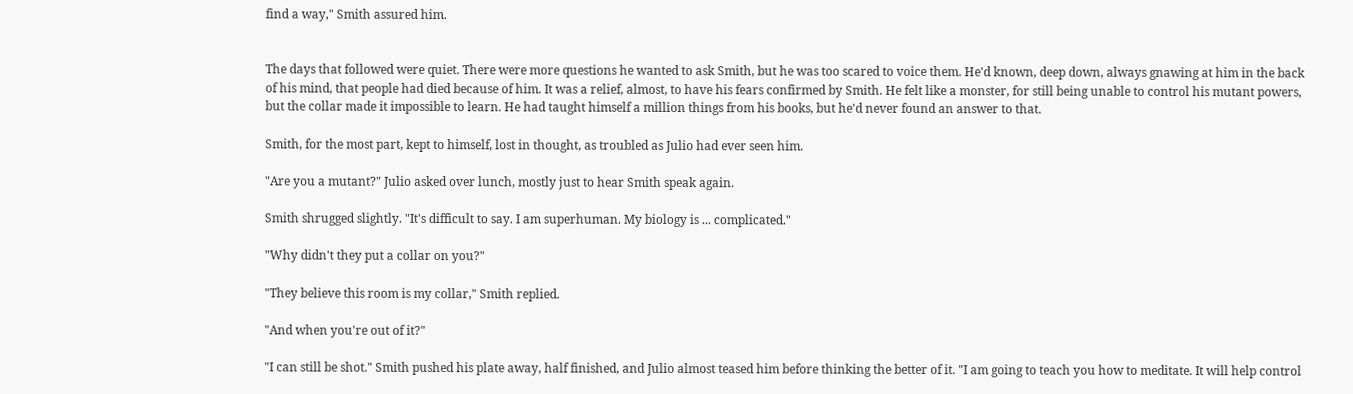find a way," Smith assured him.


The days that followed were quiet. There were more questions he wanted to ask Smith, but he was too scared to voice them. He'd known, deep down, always gnawing at him in the back of his mind, that people had died because of him. It was a relief, almost, to have his fears confirmed by Smith. He felt like a monster, for still being unable to control his mutant powers, but the collar made it impossible to learn. He had taught himself a million things from his books, but he'd never found an answer to that.

Smith, for the most part, kept to himself, lost in thought, as troubled as Julio had ever seen him.

"Are you a mutant?" Julio asked over lunch, mostly just to hear Smith speak again.

Smith shrugged slightly. "It's difficult to say. I am superhuman. My biology is ... complicated."

"Why didn't they put a collar on you?"

"They believe this room is my collar," Smith replied.

"And when you're out of it?"

"I can still be shot." Smith pushed his plate away, half finished, and Julio almost teased him before thinking the better of it. "I am going to teach you how to meditate. It will help control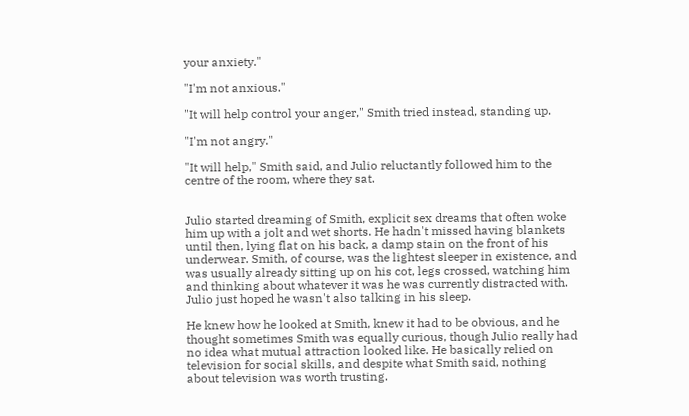your anxiety."

"I'm not anxious."

"It will help control your anger," Smith tried instead, standing up.

"I'm not angry."

"It will help," Smith said, and Julio reluctantly followed him to the centre of the room, where they sat.


Julio started dreaming of Smith, explicit sex dreams that often woke him up with a jolt and wet shorts. He hadn't missed having blankets until then, lying flat on his back, a damp stain on the front of his underwear. Smith, of course, was the lightest sleeper in existence, and was usually already sitting up on his cot, legs crossed, watching him and thinking about whatever it was he was currently distracted with. Julio just hoped he wasn't also talking in his sleep.

He knew how he looked at Smith, knew it had to be obvious, and he thought sometimes Smith was equally curious, though Julio really had no idea what mutual attraction looked like. He basically relied on television for social skills, and despite what Smith said, nothing about television was worth trusting.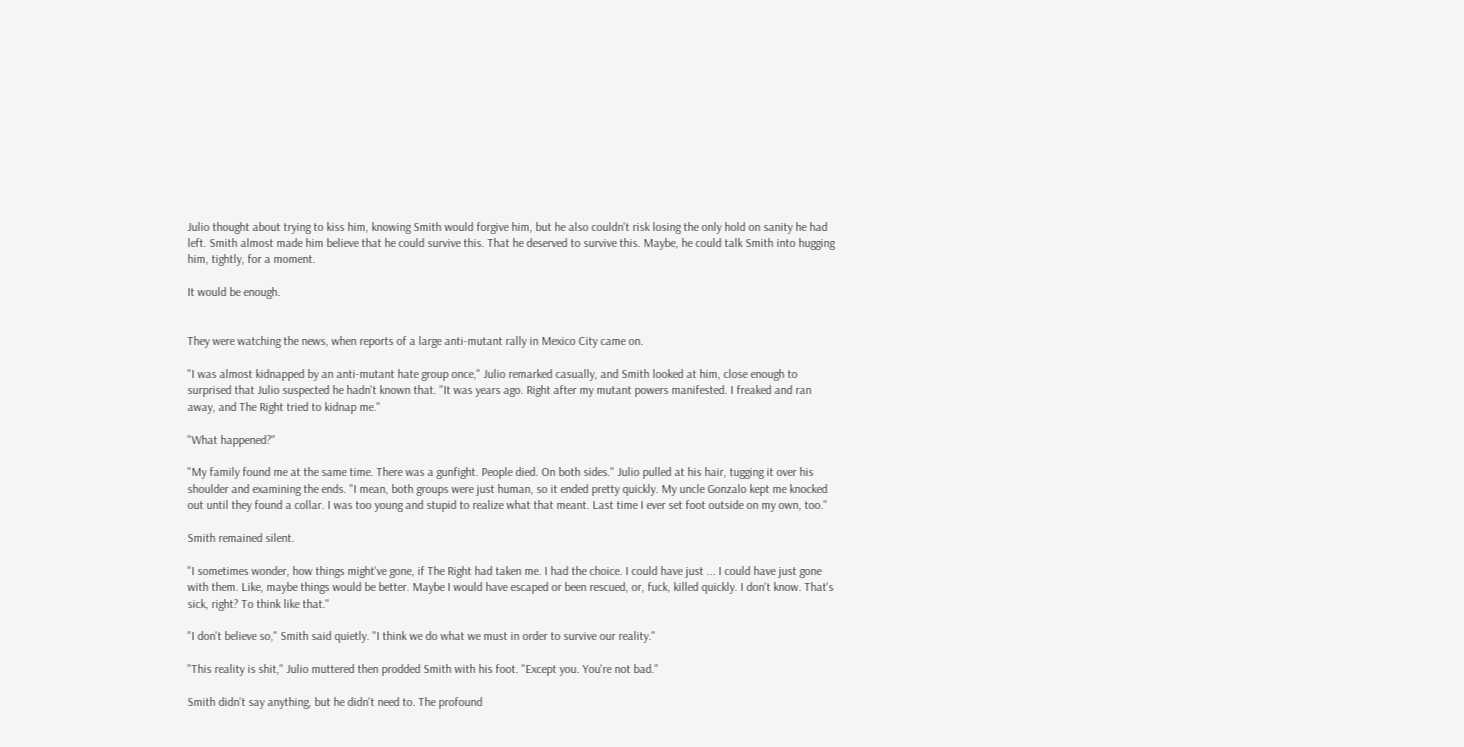Julio thought about trying to kiss him, knowing Smith would forgive him, but he also couldn't risk losing the only hold on sanity he had left. Smith almost made him believe that he could survive this. That he deserved to survive this. Maybe, he could talk Smith into hugging him, tightly, for a moment.

It would be enough.


They were watching the news, when reports of a large anti-mutant rally in Mexico City came on.

"I was almost kidnapped by an anti-mutant hate group once," Julio remarked casually, and Smith looked at him, close enough to surprised that Julio suspected he hadn't known that. "It was years ago. Right after my mutant powers manifested. I freaked and ran away, and The Right tried to kidnap me."

"What happened?"

"My family found me at the same time. There was a gunfight. People died. On both sides." Julio pulled at his hair, tugging it over his shoulder and examining the ends. "I mean, both groups were just human, so it ended pretty quickly. My uncle Gonzalo kept me knocked out until they found a collar. I was too young and stupid to realize what that meant. Last time I ever set foot outside on my own, too."

Smith remained silent.

"I sometimes wonder, how things might've gone, if The Right had taken me. I had the choice. I could have just ... I could have just gone with them. Like, maybe things would be better. Maybe I would have escaped or been rescued, or, fuck, killed quickly. I don't know. That's sick, right? To think like that."

"I don't believe so," Smith said quietly. "I think we do what we must in order to survive our reality."

"This reality is shit," Julio muttered then prodded Smith with his foot. "Except you. You're not bad."

Smith didn't say anything, but he didn't need to. The profound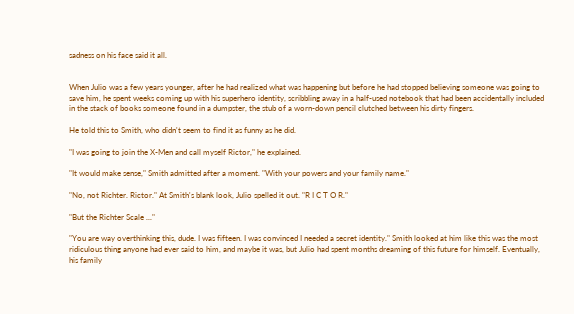sadness on his face said it all.


When Julio was a few years younger, after he had realized what was happening but before he had stopped believing someone was going to save him, he spent weeks coming up with his superhero identity, scribbling away in a half-used notebook that had been accidentally included in the stack of books someone found in a dumpster, the stub of a worn-down pencil clutched between his dirty fingers.

He told this to Smith, who didn't seem to find it as funny as he did.

"I was going to join the X-Men and call myself Rictor," he explained.

"It would make sense," Smith admitted after a moment. "With your powers and your family name."

"No, not Richter. Rictor." At Smith's blank look, Julio spelled it out. "R I C T O R."

"But the Richter Scale ..."

"You are way overthinking this, dude. I was fifteen. I was convinced I needed a secret identity." Smith looked at him like this was the most ridiculous thing anyone had ever said to him, and maybe it was, but Julio had spent months dreaming of this future for himself. Eventually, his family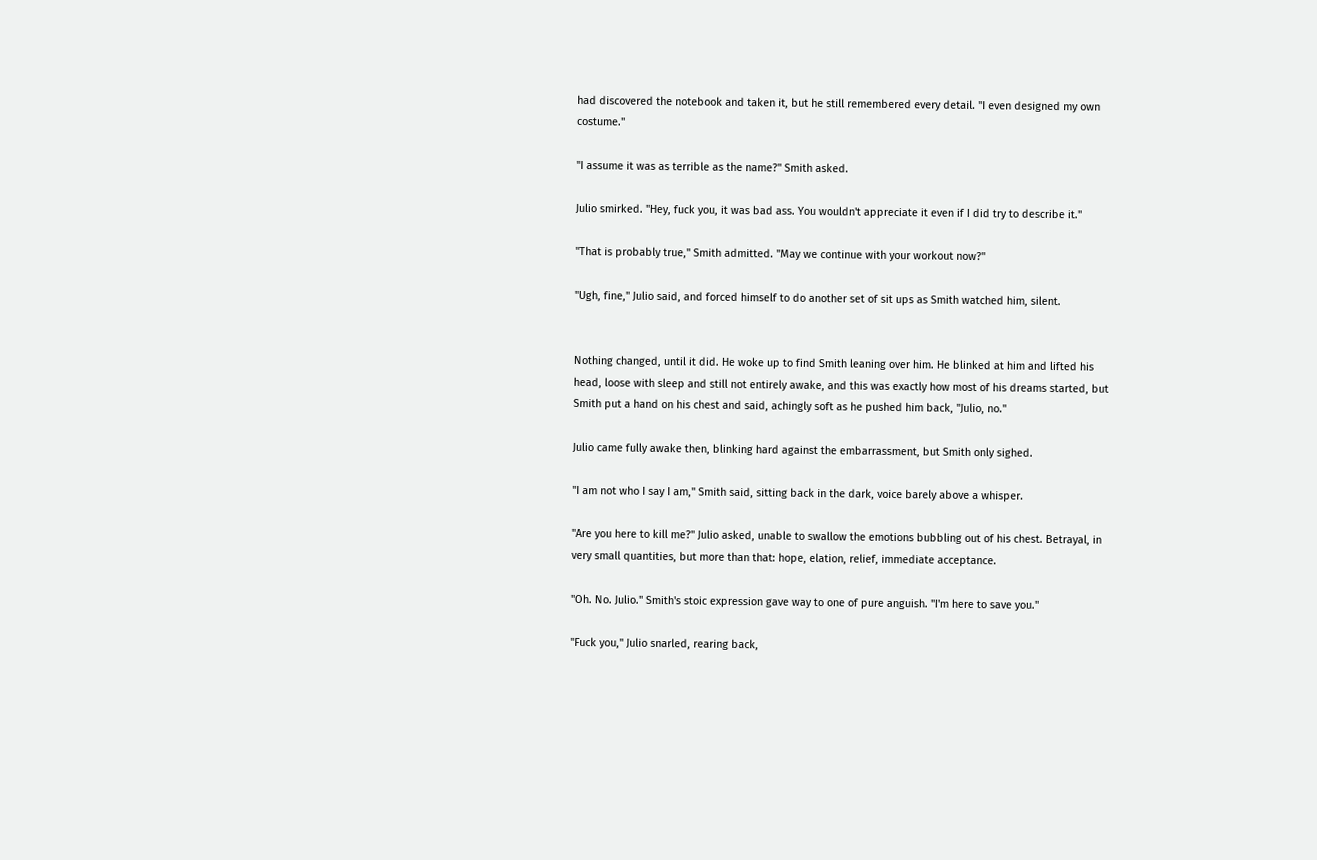had discovered the notebook and taken it, but he still remembered every detail. "I even designed my own costume."

"I assume it was as terrible as the name?" Smith asked.

Julio smirked. "Hey, fuck you, it was bad ass. You wouldn't appreciate it even if I did try to describe it."

"That is probably true," Smith admitted. "May we continue with your workout now?"

"Ugh, fine," Julio said, and forced himself to do another set of sit ups as Smith watched him, silent.


Nothing changed, until it did. He woke up to find Smith leaning over him. He blinked at him and lifted his head, loose with sleep and still not entirely awake, and this was exactly how most of his dreams started, but Smith put a hand on his chest and said, achingly soft as he pushed him back, "Julio, no."

Julio came fully awake then, blinking hard against the embarrassment, but Smith only sighed.

"I am not who I say I am," Smith said, sitting back in the dark, voice barely above a whisper.

"Are you here to kill me?" Julio asked, unable to swallow the emotions bubbling out of his chest. Betrayal, in very small quantities, but more than that: hope, elation, relief, immediate acceptance.

"Oh. No. Julio." Smith's stoic expression gave way to one of pure anguish. "I'm here to save you."

"Fuck you," Julio snarled, rearing back,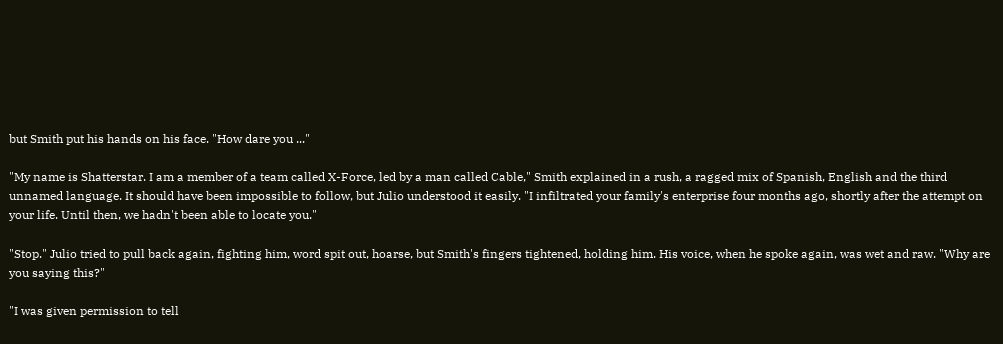but Smith put his hands on his face. "How dare you ..."

"My name is Shatterstar. I am a member of a team called X-Force, led by a man called Cable," Smith explained in a rush, a ragged mix of Spanish, English and the third unnamed language. It should have been impossible to follow, but Julio understood it easily. "I infiltrated your family's enterprise four months ago, shortly after the attempt on your life. Until then, we hadn't been able to locate you."

"Stop." Julio tried to pull back again, fighting him, word spit out, hoarse, but Smith's fingers tightened, holding him. His voice, when he spoke again, was wet and raw. "Why are you saying this?"

"I was given permission to tell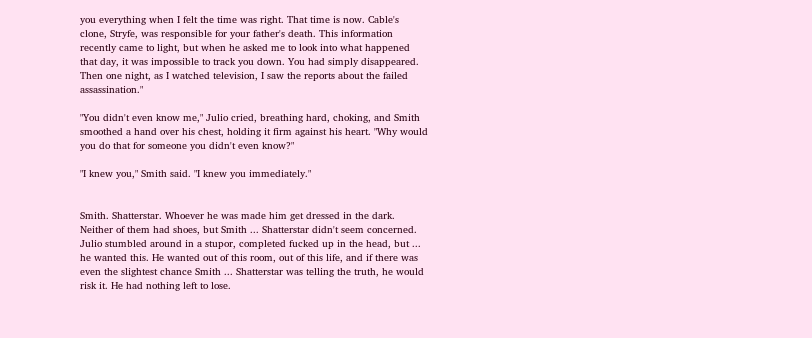you everything when I felt the time was right. That time is now. Cable's clone, Stryfe, was responsible for your father's death. This information recently came to light, but when he asked me to look into what happened that day, it was impossible to track you down. You had simply disappeared. Then one night, as I watched television, I saw the reports about the failed assassination."

"You didn't even know me," Julio cried, breathing hard, choking, and Smith smoothed a hand over his chest, holding it firm against his heart. "Why would you do that for someone you didn't even know?"

"I knew you," Smith said. "I knew you immediately."


Smith. Shatterstar. Whoever he was made him get dressed in the dark. Neither of them had shoes, but Smith ... Shatterstar didn't seem concerned. Julio stumbled around in a stupor, completed fucked up in the head, but ... he wanted this. He wanted out of this room, out of this life, and if there was even the slightest chance Smith ... Shatterstar was telling the truth, he would risk it. He had nothing left to lose.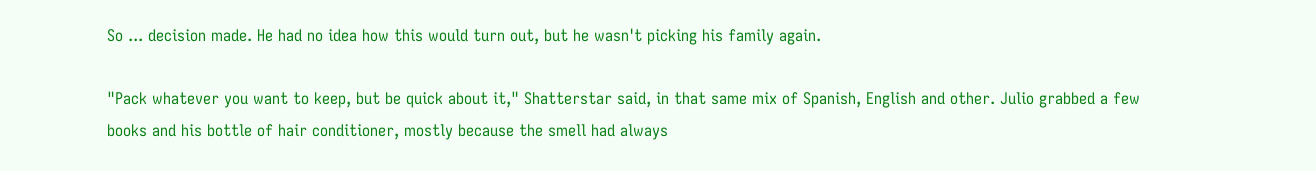So ... decision made. He had no idea how this would turn out, but he wasn't picking his family again.

"Pack whatever you want to keep, but be quick about it," Shatterstar said, in that same mix of Spanish, English and other. Julio grabbed a few books and his bottle of hair conditioner, mostly because the smell had always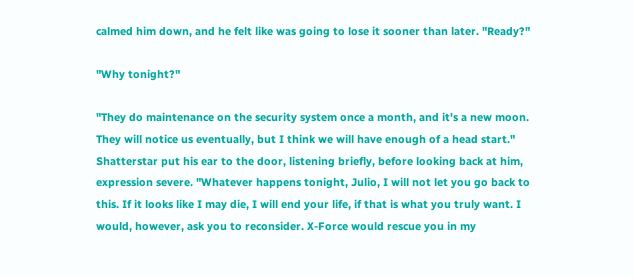calmed him down, and he felt like was going to lose it sooner than later. "Ready?"

"Why tonight?"

"They do maintenance on the security system once a month, and it's a new moon. They will notice us eventually, but I think we will have enough of a head start." Shatterstar put his ear to the door, listening briefly, before looking back at him, expression severe. "Whatever happens tonight, Julio, I will not let you go back to this. If it looks like I may die, I will end your life, if that is what you truly want. I would, however, ask you to reconsider. X-Force would rescue you in my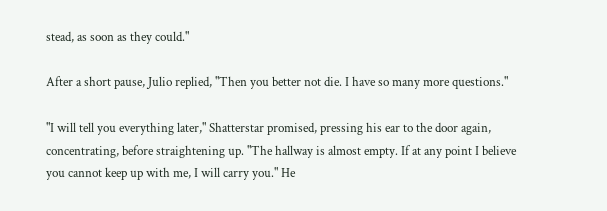stead, as soon as they could."

After a short pause, Julio replied, "Then you better not die. I have so many more questions."

"I will tell you everything later," Shatterstar promised, pressing his ear to the door again, concentrating, before straightening up. "The hallway is almost empty. If at any point I believe you cannot keep up with me, I will carry you." He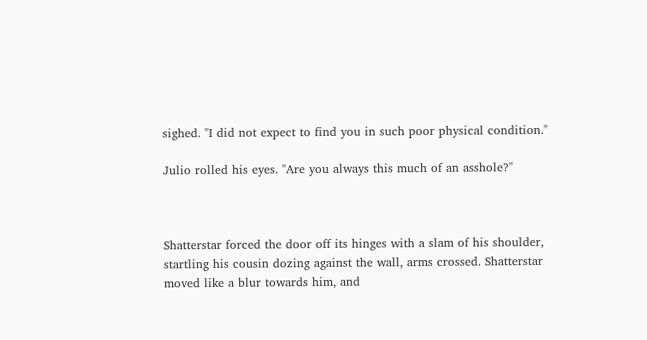sighed. "I did not expect to find you in such poor physical condition."

Julio rolled his eyes. "Are you always this much of an asshole?"



Shatterstar forced the door off its hinges with a slam of his shoulder, startling his cousin dozing against the wall, arms crossed. Shatterstar moved like a blur towards him, and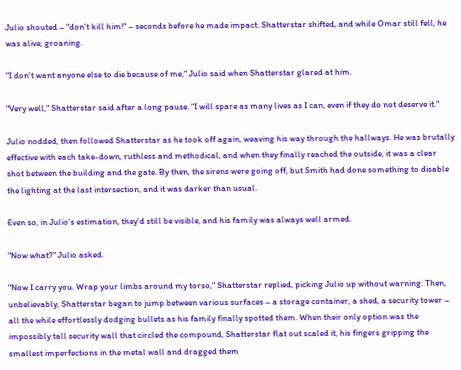Julio shouted – "don't kill him!" – seconds before he made impact. Shatterstar shifted, and while Omar still fell, he was alive, groaning.

"I don't want anyone else to die because of me," Julio said when Shatterstar glared at him.

"Very well," Shatterstar said after a long pause. "I will spare as many lives as I can, even if they do not deserve it."

Julio nodded, then followed Shatterstar as he took off again, weaving his way through the hallways. He was brutally effective with each take-down, ruthless and methodical, and when they finally reached the outside, it was a clear shot between the building and the gate. By then, the sirens were going off, but Smith had done something to disable the lighting at the last intersection, and it was darker than usual.

Even so, in Julio's estimation, they'd still be visible, and his family was always well armed.

"Now what?" Julio asked.

"Now I carry you. Wrap your limbs around my torso," Shatterstar replied, picking Julio up without warning. Then, unbelievably, Shatterstar began to jump between various surfaces – a storage container, a shed, a security tower – all the while effortlessly dodging bullets as his family finally spotted them. When their only option was the impossibly tall security wall that circled the compound, Shatterstar flat out scaled it, his fingers gripping the smallest imperfections in the metal wall and dragged them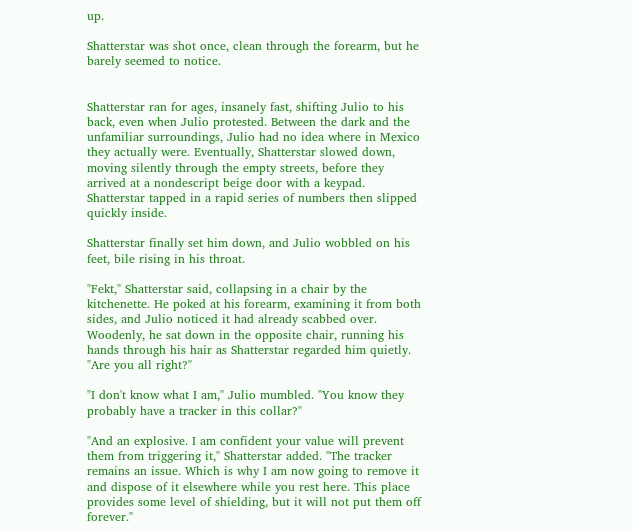up.

Shatterstar was shot once, clean through the forearm, but he barely seemed to notice.


Shatterstar ran for ages, insanely fast, shifting Julio to his back, even when Julio protested. Between the dark and the unfamiliar surroundings, Julio had no idea where in Mexico they actually were. Eventually, Shatterstar slowed down, moving silently through the empty streets, before they arrived at a nondescript beige door with a keypad. Shatterstar tapped in a rapid series of numbers then slipped quickly inside.

Shatterstar finally set him down, and Julio wobbled on his feet, bile rising in his throat.

"Fekt," Shatterstar said, collapsing in a chair by the kitchenette. He poked at his forearm, examining it from both sides, and Julio noticed it had already scabbed over. Woodenly, he sat down in the opposite chair, running his hands through his hair as Shatterstar regarded him quietly. "Are you all right?"

"I don't know what I am," Julio mumbled. "You know they probably have a tracker in this collar?"

"And an explosive. I am confident your value will prevent them from triggering it," Shatterstar added. "The tracker remains an issue. Which is why I am now going to remove it and dispose of it elsewhere while you rest here. This place provides some level of shielding, but it will not put them off forever."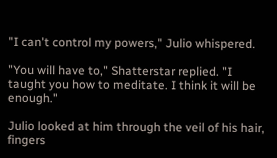"I can't control my powers," Julio whispered.

"You will have to," Shatterstar replied. "I taught you how to meditate. I think it will be enough."

Julio looked at him through the veil of his hair, fingers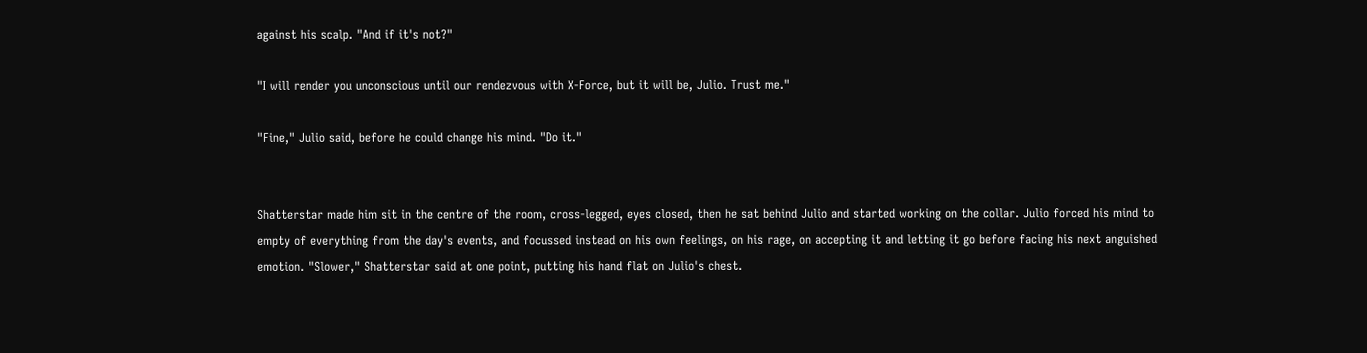against his scalp. "And if it's not?"

"I will render you unconscious until our rendezvous with X-Force, but it will be, Julio. Trust me."

"Fine," Julio said, before he could change his mind. "Do it."


Shatterstar made him sit in the centre of the room, cross-legged, eyes closed, then he sat behind Julio and started working on the collar. Julio forced his mind to empty of everything from the day's events, and focussed instead on his own feelings, on his rage, on accepting it and letting it go before facing his next anguished emotion. "Slower," Shatterstar said at one point, putting his hand flat on Julio's chest.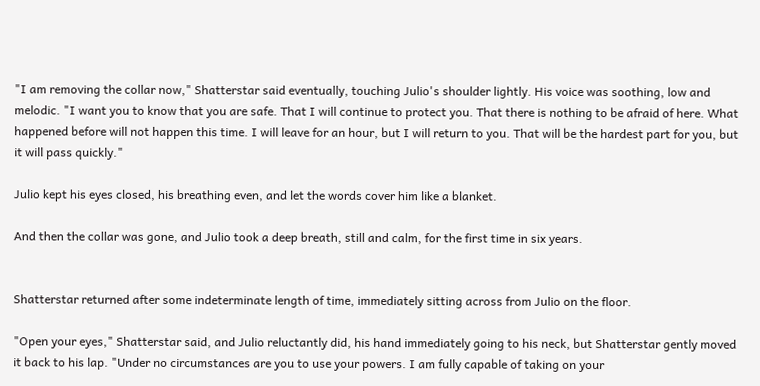"I am removing the collar now," Shatterstar said eventually, touching Julio's shoulder lightly. His voice was soothing, low and melodic. "I want you to know that you are safe. That I will continue to protect you. That there is nothing to be afraid of here. What happened before will not happen this time. I will leave for an hour, but I will return to you. That will be the hardest part for you, but it will pass quickly."

Julio kept his eyes closed, his breathing even, and let the words cover him like a blanket.

And then the collar was gone, and Julio took a deep breath, still and calm, for the first time in six years.


Shatterstar returned after some indeterminate length of time, immediately sitting across from Julio on the floor.

"Open your eyes," Shatterstar said, and Julio reluctantly did, his hand immediately going to his neck, but Shatterstar gently moved it back to his lap. "Under no circumstances are you to use your powers. I am fully capable of taking on your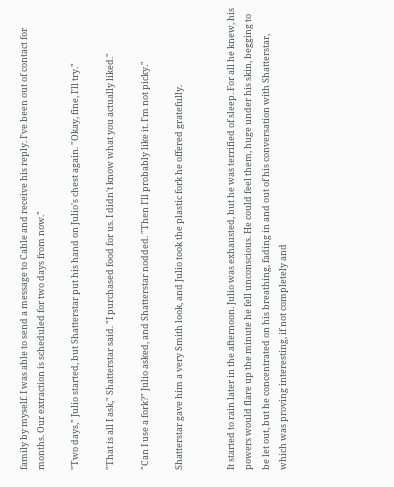family by myself. I was able to send a message to Cable and receive his reply. I've been out of contact for months. Our extraction is scheduled for two days from now."

"Two days," Julio started, but Shatterstar put his hand on Julio's chest again. "Okay, fine, I'll try."

"That is all I ask," Shatterstar said. "I purchased food for us. I didn't know what you actually liked."

"Can I use a fork?" Julio asked, and Shatterstar nodded. "Then I'll probably like it. I'm not picky."

Shatterstar gave him a very Smith look, and Julio took the plastic fork he offered gratefully.


It started to rain later in the afternoon. Julio was exhausted, but he was terrified of sleep. For all he knew, his powers would flare up the minute he fell unconscious. He could feel them, huge under his skin, begging to be let out, but he concentrated on his breathing, fading in and out of his conversation with Shatterstar, which was proving interesting, if not completely and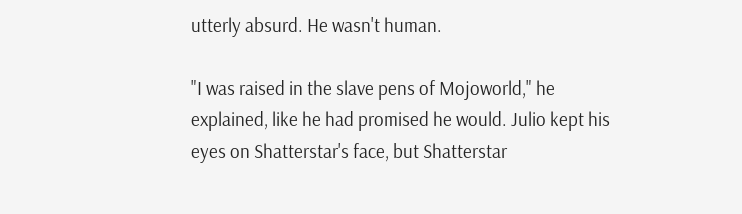utterly absurd. He wasn't human.

"I was raised in the slave pens of Mojoworld," he explained, like he had promised he would. Julio kept his eyes on Shatterstar's face, but Shatterstar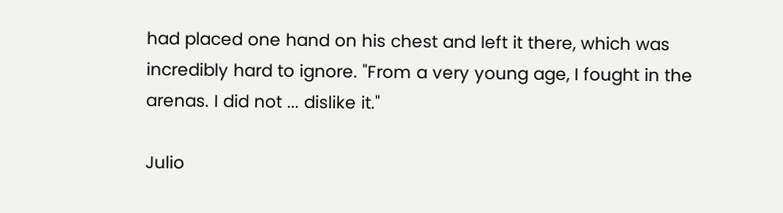had placed one hand on his chest and left it there, which was incredibly hard to ignore. "From a very young age, I fought in the arenas. I did not ... dislike it."

Julio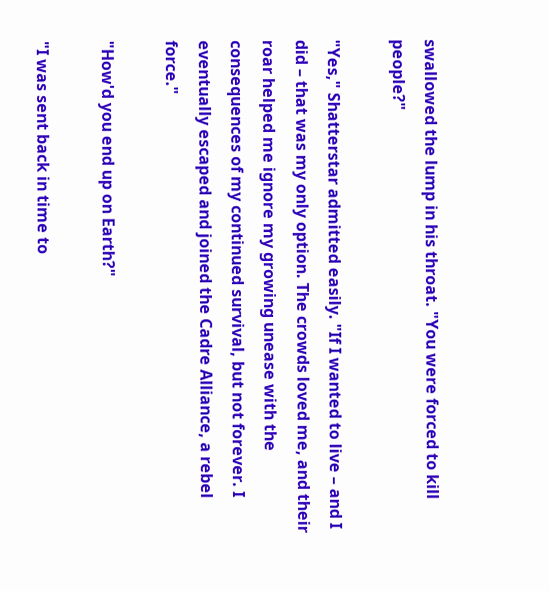swallowed the lump in his throat. "You were forced to kill people?"

"Yes," Shatterstar admitted easily. "If I wanted to live – and I did – that was my only option. The crowds loved me, and their roar helped me ignore my growing unease with the consequences of my continued survival, but not forever. I eventually escaped and joined the Cadre Alliance, a rebel force."

"How'd you end up on Earth?"

"I was sent back in time to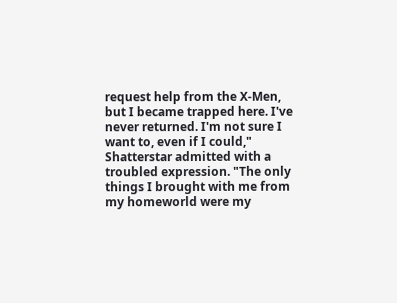request help from the X-Men, but I became trapped here. I've never returned. I'm not sure I want to, even if I could," Shatterstar admitted with a troubled expression. "The only things I brought with me from my homeworld were my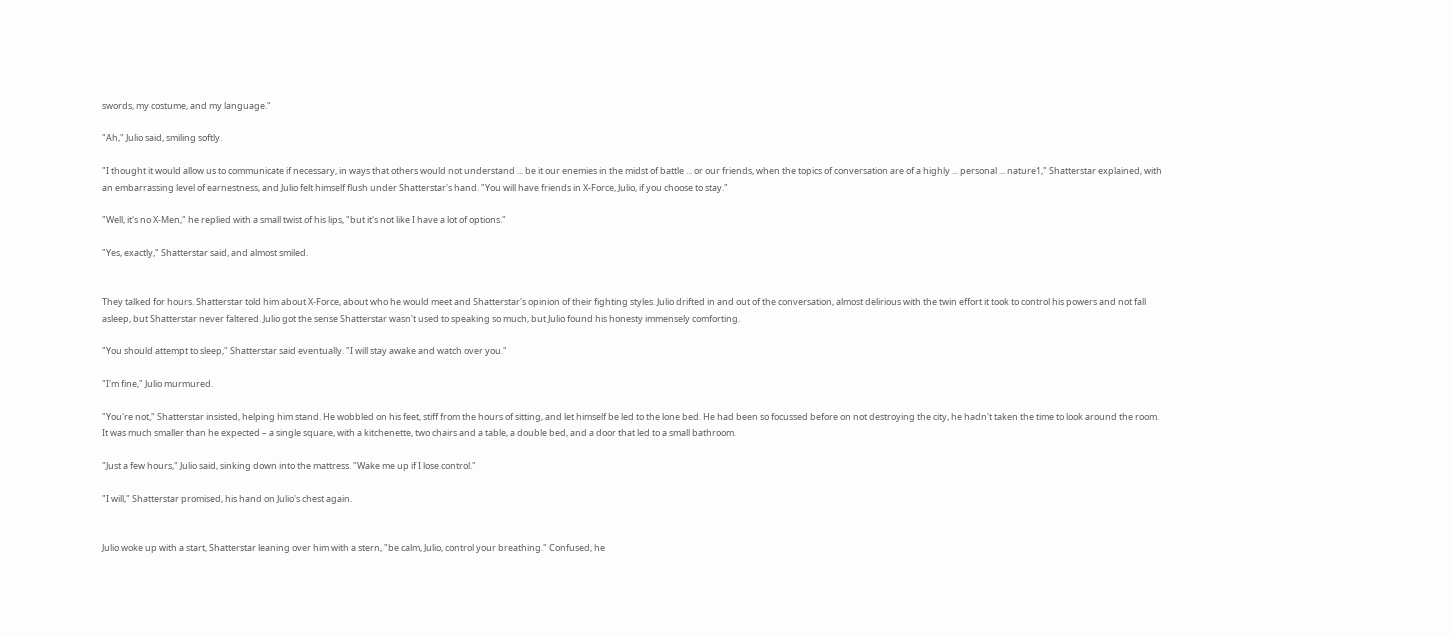swords, my costume, and my language."

"Ah," Julio said, smiling softly.

"I thought it would allow us to communicate if necessary, in ways that others would not understand ... be it our enemies in the midst of battle ... or our friends, when the topics of conversation are of a highly ... personal ... nature1," Shatterstar explained, with an embarrassing level of earnestness, and Julio felt himself flush under Shatterstar's hand. "You will have friends in X-Force, Julio, if you choose to stay."

"Well, it's no X-Men," he replied with a small twist of his lips, "but it's not like I have a lot of options."

"Yes, exactly," Shatterstar said, and almost smiled.


They talked for hours. Shatterstar told him about X-Force, about who he would meet and Shatterstar's opinion of their fighting styles. Julio drifted in and out of the conversation, almost delirious with the twin effort it took to control his powers and not fall asleep, but Shatterstar never faltered. Julio got the sense Shatterstar wasn't used to speaking so much, but Julio found his honesty immensely comforting.

"You should attempt to sleep," Shatterstar said eventually. "I will stay awake and watch over you."

"I'm fine," Julio murmured.

"You're not," Shatterstar insisted, helping him stand. He wobbled on his feet, stiff from the hours of sitting, and let himself be led to the lone bed. He had been so focussed before on not destroying the city, he hadn't taken the time to look around the room. It was much smaller than he expected – a single square, with a kitchenette, two chairs and a table, a double bed, and a door that led to a small bathroom.

"Just a few hours," Julio said, sinking down into the mattress. "Wake me up if I lose control."

"I will," Shatterstar promised, his hand on Julio's chest again.


Julio woke up with a start, Shatterstar leaning over him with a stern, "be calm, Julio, control your breathing." Confused, he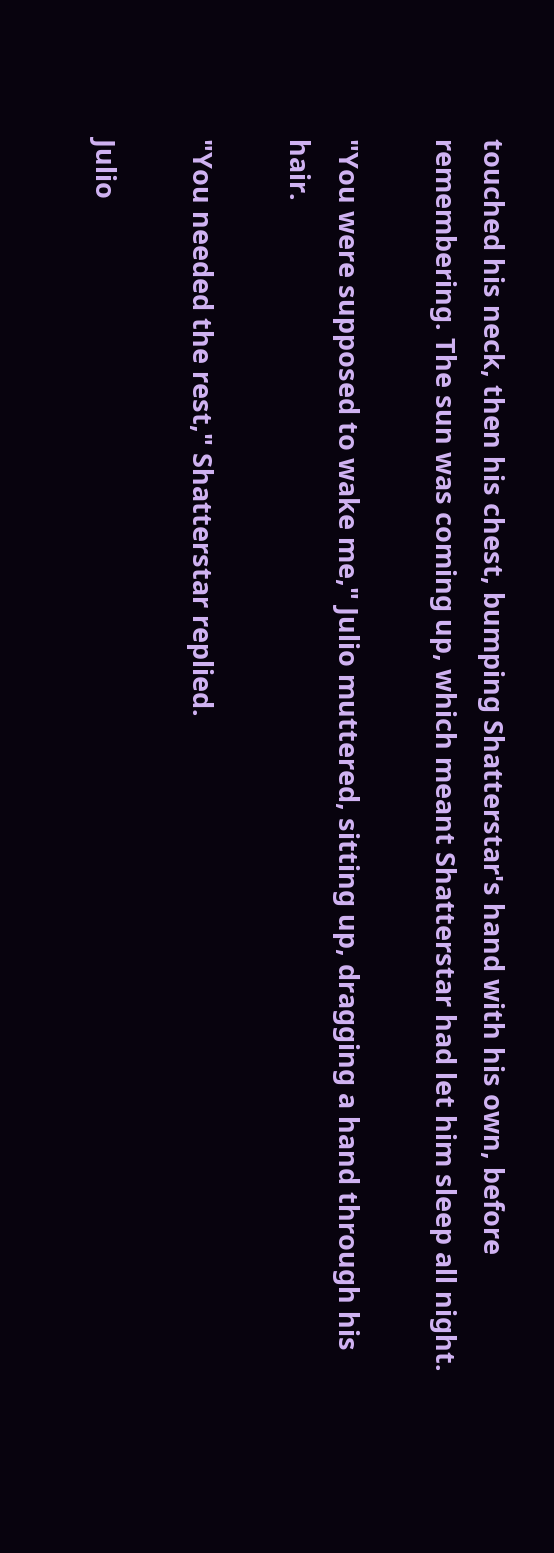touched his neck, then his chest, bumping Shatterstar's hand with his own, before remembering. The sun was coming up, which meant Shatterstar had let him sleep all night.

"You were supposed to wake me," Julio muttered, sitting up, dragging a hand through his hair.

"You needed the rest," Shatterstar replied.

Julio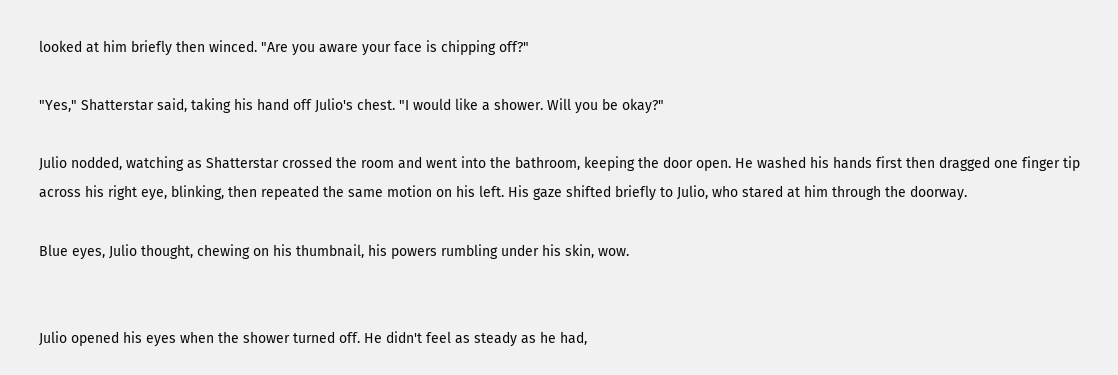looked at him briefly then winced. "Are you aware your face is chipping off?"

"Yes," Shatterstar said, taking his hand off Julio's chest. "I would like a shower. Will you be okay?"

Julio nodded, watching as Shatterstar crossed the room and went into the bathroom, keeping the door open. He washed his hands first then dragged one finger tip across his right eye, blinking, then repeated the same motion on his left. His gaze shifted briefly to Julio, who stared at him through the doorway.

Blue eyes, Julio thought, chewing on his thumbnail, his powers rumbling under his skin, wow.


Julio opened his eyes when the shower turned off. He didn't feel as steady as he had,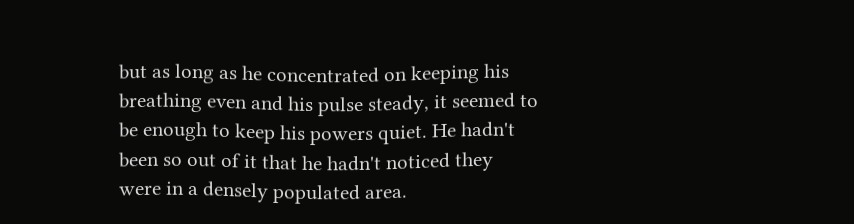but as long as he concentrated on keeping his breathing even and his pulse steady, it seemed to be enough to keep his powers quiet. He hadn't been so out of it that he hadn't noticed they were in a densely populated area.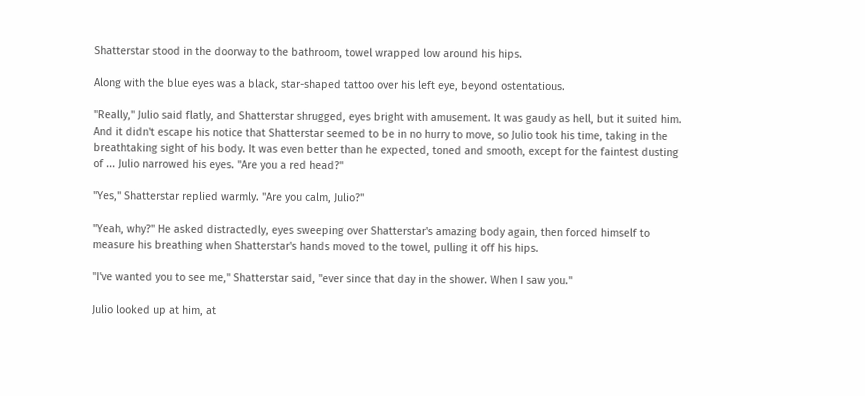Shatterstar stood in the doorway to the bathroom, towel wrapped low around his hips.

Along with the blue eyes was a black, star-shaped tattoo over his left eye, beyond ostentatious.

"Really," Julio said flatly, and Shatterstar shrugged, eyes bright with amusement. It was gaudy as hell, but it suited him. And it didn't escape his notice that Shatterstar seemed to be in no hurry to move, so Julio took his time, taking in the breathtaking sight of his body. It was even better than he expected, toned and smooth, except for the faintest dusting of ... Julio narrowed his eyes. "Are you a red head?"

"Yes," Shatterstar replied warmly. "Are you calm, Julio?"

"Yeah, why?" He asked distractedly, eyes sweeping over Shatterstar's amazing body again, then forced himself to measure his breathing when Shatterstar's hands moved to the towel, pulling it off his hips.

"I've wanted you to see me," Shatterstar said, "ever since that day in the shower. When I saw you."

Julio looked up at him, at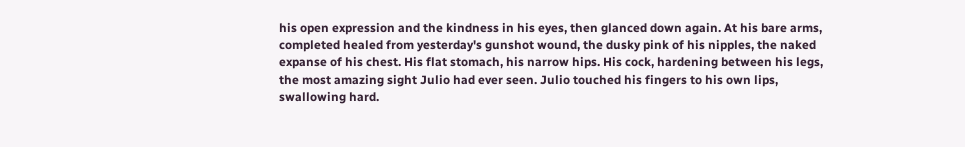his open expression and the kindness in his eyes, then glanced down again. At his bare arms, completed healed from yesterday's gunshot wound, the dusky pink of his nipples, the naked expanse of his chest. His flat stomach, his narrow hips. His cock, hardening between his legs, the most amazing sight Julio had ever seen. Julio touched his fingers to his own lips, swallowing hard.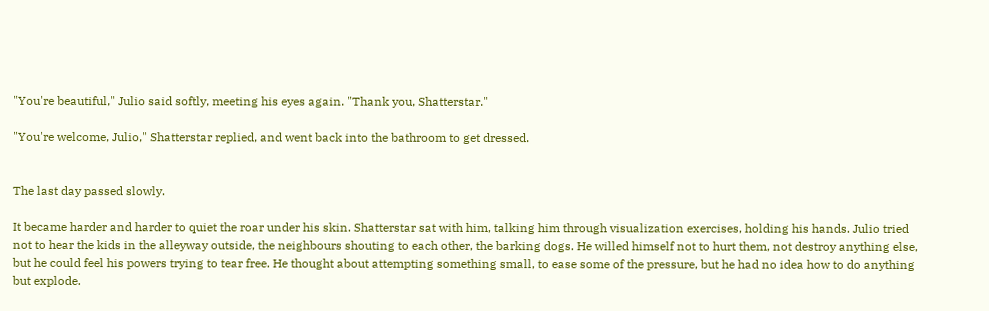"You're beautiful," Julio said softly, meeting his eyes again. "Thank you, Shatterstar."

"You're welcome, Julio," Shatterstar replied, and went back into the bathroom to get dressed.


The last day passed slowly.

It became harder and harder to quiet the roar under his skin. Shatterstar sat with him, talking him through visualization exercises, holding his hands. Julio tried not to hear the kids in the alleyway outside, the neighbours shouting to each other, the barking dogs. He willed himself not to hurt them, not destroy anything else, but he could feel his powers trying to tear free. He thought about attempting something small, to ease some of the pressure, but he had no idea how to do anything but explode.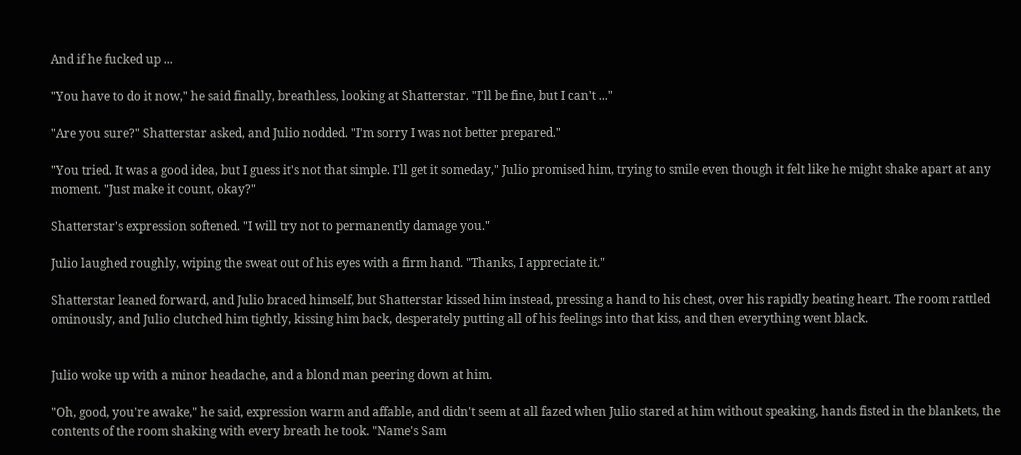And if he fucked up ...

"You have to do it now," he said finally, breathless, looking at Shatterstar. "I'll be fine, but I can't ..."

"Are you sure?" Shatterstar asked, and Julio nodded. "I'm sorry I was not better prepared."

"You tried. It was a good idea, but I guess it's not that simple. I'll get it someday," Julio promised him, trying to smile even though it felt like he might shake apart at any moment. "Just make it count, okay?"

Shatterstar's expression softened. "I will try not to permanently damage you."

Julio laughed roughly, wiping the sweat out of his eyes with a firm hand. "Thanks, I appreciate it."

Shatterstar leaned forward, and Julio braced himself, but Shatterstar kissed him instead, pressing a hand to his chest, over his rapidly beating heart. The room rattled ominously, and Julio clutched him tightly, kissing him back, desperately putting all of his feelings into that kiss, and then everything went black.


Julio woke up with a minor headache, and a blond man peering down at him.

"Oh, good, you're awake," he said, expression warm and affable, and didn't seem at all fazed when Julio stared at him without speaking, hands fisted in the blankets, the contents of the room shaking with every breath he took. "Name's Sam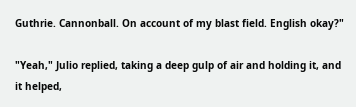Guthrie. Cannonball. On account of my blast field. English okay?"

"Yeah," Julio replied, taking a deep gulp of air and holding it, and it helped,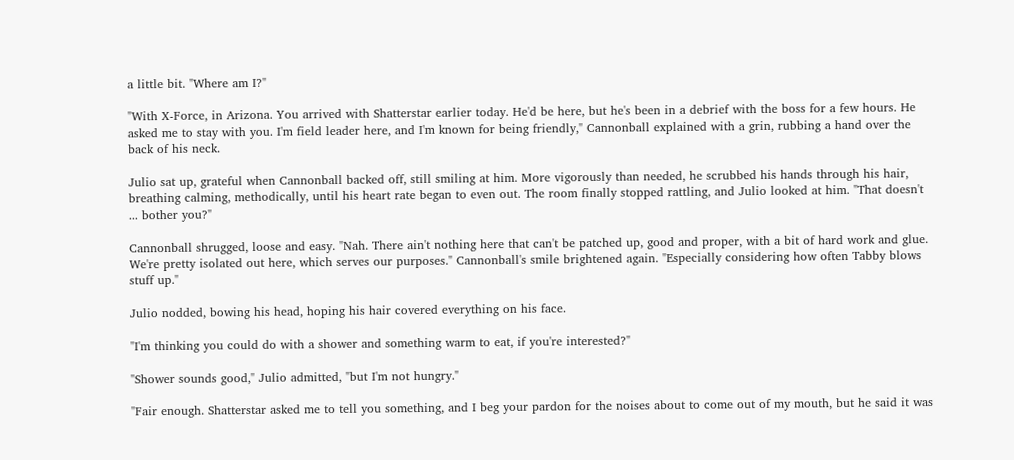a little bit. "Where am I?"

"With X-Force, in Arizona. You arrived with Shatterstar earlier today. He'd be here, but he's been in a debrief with the boss for a few hours. He asked me to stay with you. I'm field leader here, and I'm known for being friendly," Cannonball explained with a grin, rubbing a hand over the back of his neck.

Julio sat up, grateful when Cannonball backed off, still smiling at him. More vigorously than needed, he scrubbed his hands through his hair, breathing calming, methodically, until his heart rate began to even out. The room finally stopped rattling, and Julio looked at him. "That doesn't ... bother you?"

Cannonball shrugged, loose and easy. "Nah. There ain't nothing here that can't be patched up, good and proper, with a bit of hard work and glue. We're pretty isolated out here, which serves our purposes." Cannonball's smile brightened again. "Especially considering how often Tabby blows stuff up."

Julio nodded, bowing his head, hoping his hair covered everything on his face.

"I'm thinking you could do with a shower and something warm to eat, if you're interested?"

"Shower sounds good," Julio admitted, "but I'm not hungry."

"Fair enough. Shatterstar asked me to tell you something, and I beg your pardon for the noises about to come out of my mouth, but he said it was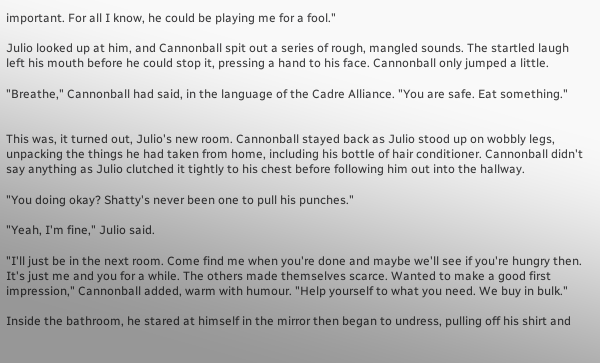important. For all I know, he could be playing me for a fool."

Julio looked up at him, and Cannonball spit out a series of rough, mangled sounds. The startled laugh left his mouth before he could stop it, pressing a hand to his face. Cannonball only jumped a little.

"Breathe," Cannonball had said, in the language of the Cadre Alliance. "You are safe. Eat something."


This was, it turned out, Julio's new room. Cannonball stayed back as Julio stood up on wobbly legs, unpacking the things he had taken from home, including his bottle of hair conditioner. Cannonball didn't say anything as Julio clutched it tightly to his chest before following him out into the hallway.

"You doing okay? Shatty's never been one to pull his punches."

"Yeah, I'm fine," Julio said.

"I'll just be in the next room. Come find me when you're done and maybe we'll see if you're hungry then. It's just me and you for a while. The others made themselves scarce. Wanted to make a good first impression," Cannonball added, warm with humour. "Help yourself to what you need. We buy in bulk."

Inside the bathroom, he stared at himself in the mirror then began to undress, pulling off his shirt and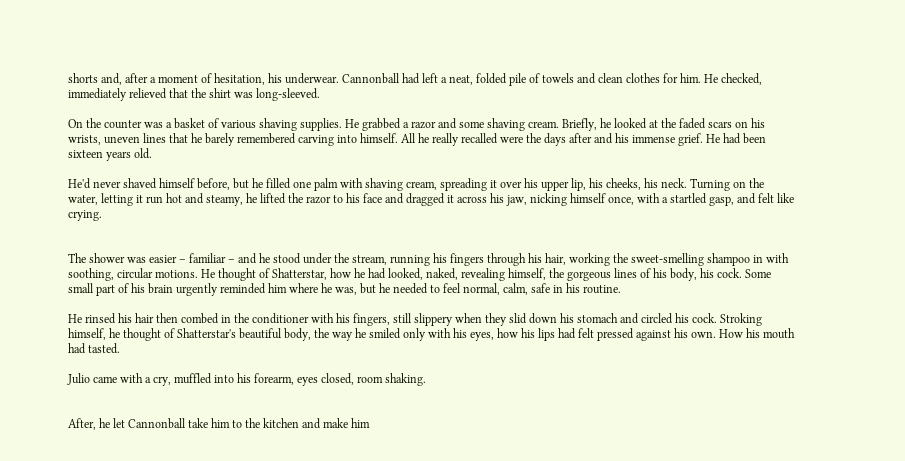shorts and, after a moment of hesitation, his underwear. Cannonball had left a neat, folded pile of towels and clean clothes for him. He checked, immediately relieved that the shirt was long-sleeved.

On the counter was a basket of various shaving supplies. He grabbed a razor and some shaving cream. Briefly, he looked at the faded scars on his wrists, uneven lines that he barely remembered carving into himself. All he really recalled were the days after and his immense grief. He had been sixteen years old.

He'd never shaved himself before, but he filled one palm with shaving cream, spreading it over his upper lip, his cheeks, his neck. Turning on the water, letting it run hot and steamy, he lifted the razor to his face and dragged it across his jaw, nicking himself once, with a startled gasp, and felt like crying.


The shower was easier – familiar – and he stood under the stream, running his fingers through his hair, working the sweet-smelling shampoo in with soothing, circular motions. He thought of Shatterstar, how he had looked, naked, revealing himself, the gorgeous lines of his body, his cock. Some small part of his brain urgently reminded him where he was, but he needed to feel normal, calm, safe in his routine.

He rinsed his hair then combed in the conditioner with his fingers, still slippery when they slid down his stomach and circled his cock. Stroking himself, he thought of Shatterstar's beautiful body, the way he smiled only with his eyes, how his lips had felt pressed against his own. How his mouth had tasted.

Julio came with a cry, muffled into his forearm, eyes closed, room shaking.


After, he let Cannonball take him to the kitchen and make him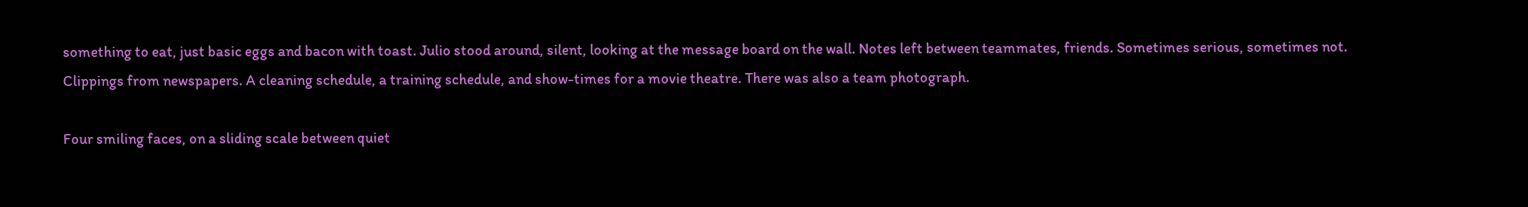something to eat, just basic eggs and bacon with toast. Julio stood around, silent, looking at the message board on the wall. Notes left between teammates, friends. Sometimes serious, sometimes not. Clippings from newspapers. A cleaning schedule, a training schedule, and show-times for a movie theatre. There was also a team photograph.

Four smiling faces, on a sliding scale between quiet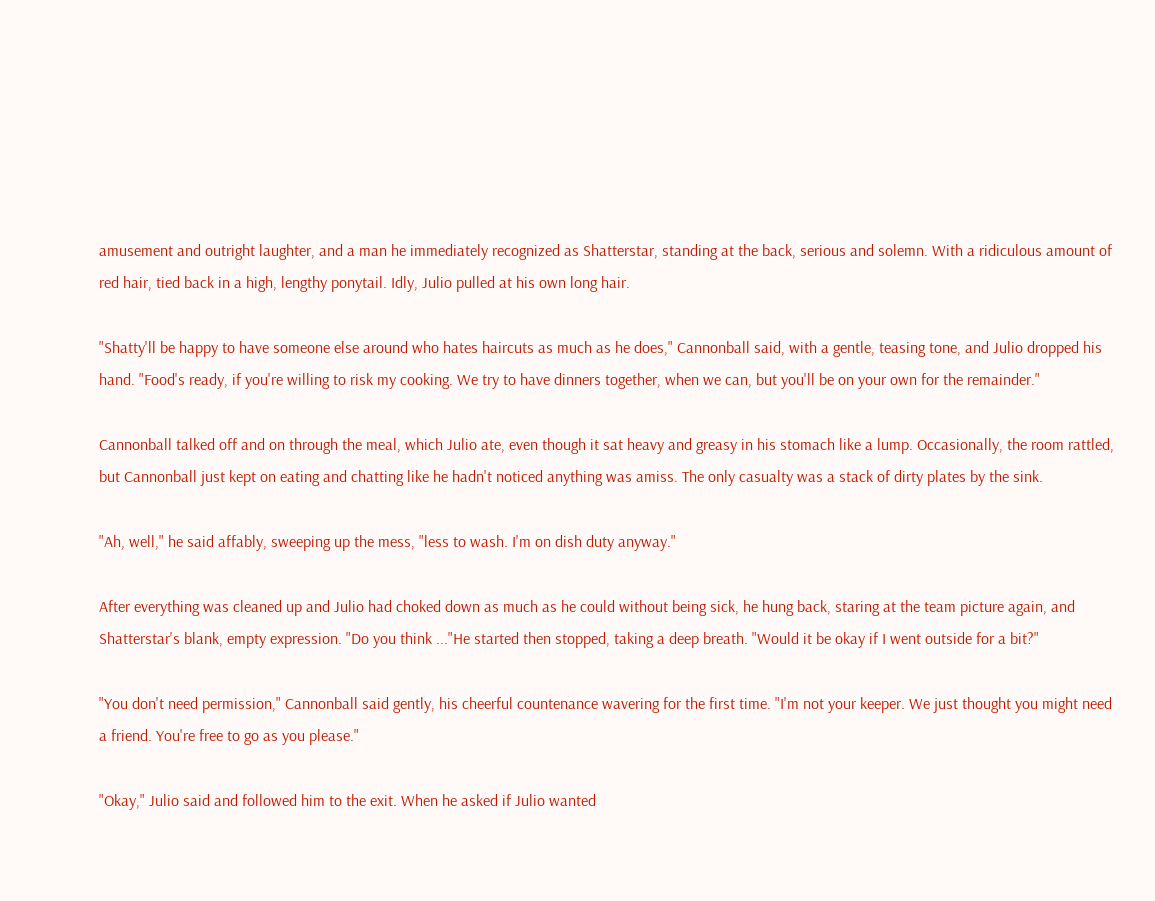amusement and outright laughter, and a man he immediately recognized as Shatterstar, standing at the back, serious and solemn. With a ridiculous amount of red hair, tied back in a high, lengthy ponytail. Idly, Julio pulled at his own long hair.

"Shatty'll be happy to have someone else around who hates haircuts as much as he does," Cannonball said, with a gentle, teasing tone, and Julio dropped his hand. "Food's ready, if you're willing to risk my cooking. We try to have dinners together, when we can, but you'll be on your own for the remainder."

Cannonball talked off and on through the meal, which Julio ate, even though it sat heavy and greasy in his stomach like a lump. Occasionally, the room rattled, but Cannonball just kept on eating and chatting like he hadn't noticed anything was amiss. The only casualty was a stack of dirty plates by the sink.

"Ah, well," he said affably, sweeping up the mess, "less to wash. I'm on dish duty anyway."

After everything was cleaned up and Julio had choked down as much as he could without being sick, he hung back, staring at the team picture again, and Shatterstar's blank, empty expression. "Do you think ..."He started then stopped, taking a deep breath. "Would it be okay if I went outside for a bit?"

"You don't need permission," Cannonball said gently, his cheerful countenance wavering for the first time. "I'm not your keeper. We just thought you might need a friend. You're free to go as you please."

"Okay," Julio said and followed him to the exit. When he asked if Julio wanted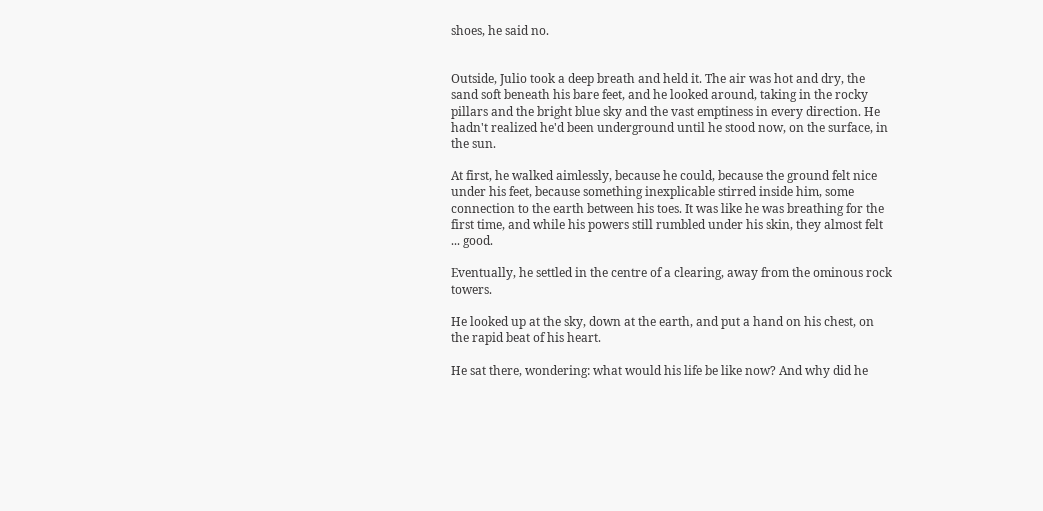shoes, he said no.


Outside, Julio took a deep breath and held it. The air was hot and dry, the sand soft beneath his bare feet, and he looked around, taking in the rocky pillars and the bright blue sky and the vast emptiness in every direction. He hadn't realized he'd been underground until he stood now, on the surface, in the sun.

At first, he walked aimlessly, because he could, because the ground felt nice under his feet, because something inexplicable stirred inside him, some connection to the earth between his toes. It was like he was breathing for the first time, and while his powers still rumbled under his skin, they almost felt ... good.

Eventually, he settled in the centre of a clearing, away from the ominous rock towers.

He looked up at the sky, down at the earth, and put a hand on his chest, on the rapid beat of his heart.

He sat there, wondering: what would his life be like now? And why did he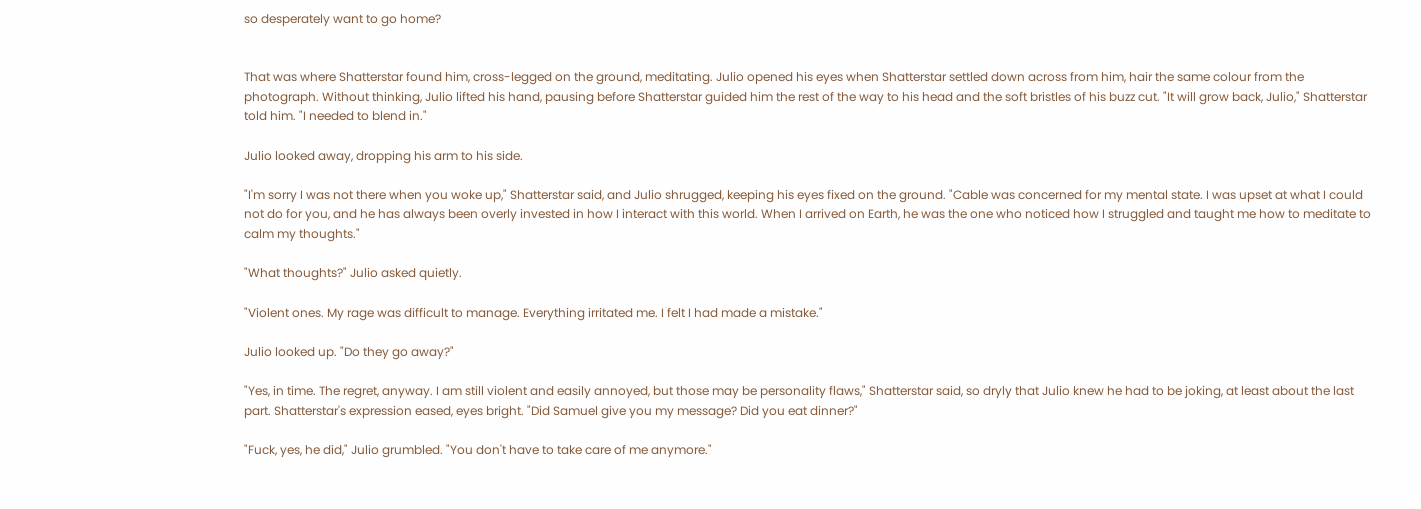so desperately want to go home?


That was where Shatterstar found him, cross-legged on the ground, meditating. Julio opened his eyes when Shatterstar settled down across from him, hair the same colour from the photograph. Without thinking, Julio lifted his hand, pausing before Shatterstar guided him the rest of the way to his head and the soft bristles of his buzz cut. "It will grow back, Julio," Shatterstar told him. "I needed to blend in."

Julio looked away, dropping his arm to his side.

"I'm sorry I was not there when you woke up," Shatterstar said, and Julio shrugged, keeping his eyes fixed on the ground. "Cable was concerned for my mental state. I was upset at what I could not do for you, and he has always been overly invested in how I interact with this world. When I arrived on Earth, he was the one who noticed how I struggled and taught me how to meditate to calm my thoughts."

"What thoughts?" Julio asked quietly.

"Violent ones. My rage was difficult to manage. Everything irritated me. I felt I had made a mistake."

Julio looked up. "Do they go away?"

"Yes, in time. The regret, anyway. I am still violent and easily annoyed, but those may be personality flaws," Shatterstar said, so dryly that Julio knew he had to be joking, at least about the last part. Shatterstar's expression eased, eyes bright. "Did Samuel give you my message? Did you eat dinner?"

"Fuck, yes, he did," Julio grumbled. "You don't have to take care of me anymore."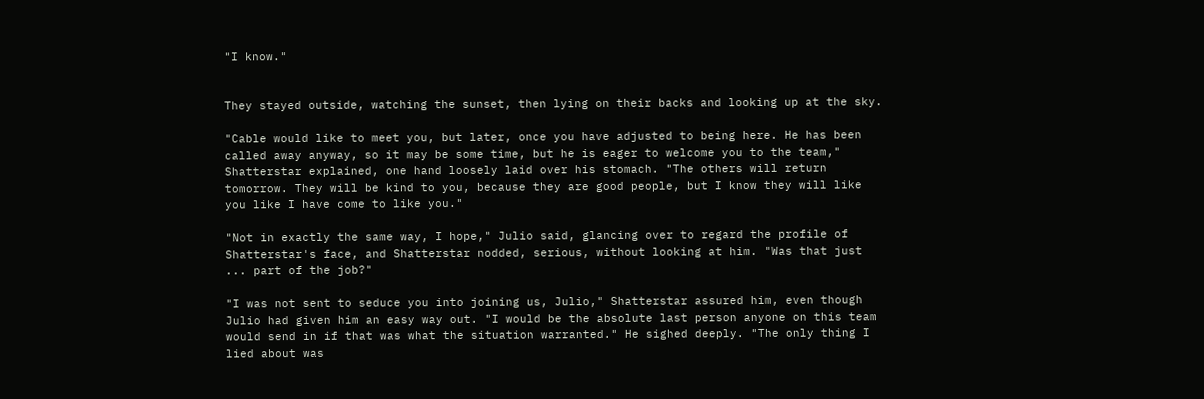"I know."


They stayed outside, watching the sunset, then lying on their backs and looking up at the sky.

"Cable would like to meet you, but later, once you have adjusted to being here. He has been called away anyway, so it may be some time, but he is eager to welcome you to the team," Shatterstar explained, one hand loosely laid over his stomach. "The others will return tomorrow. They will be kind to you, because they are good people, but I know they will like you like I have come to like you."

"Not in exactly the same way, I hope," Julio said, glancing over to regard the profile of Shatterstar's face, and Shatterstar nodded, serious, without looking at him. "Was that just ... part of the job?"

"I was not sent to seduce you into joining us, Julio," Shatterstar assured him, even though Julio had given him an easy way out. "I would be the absolute last person anyone on this team would send in if that was what the situation warranted." He sighed deeply. "The only thing I lied about was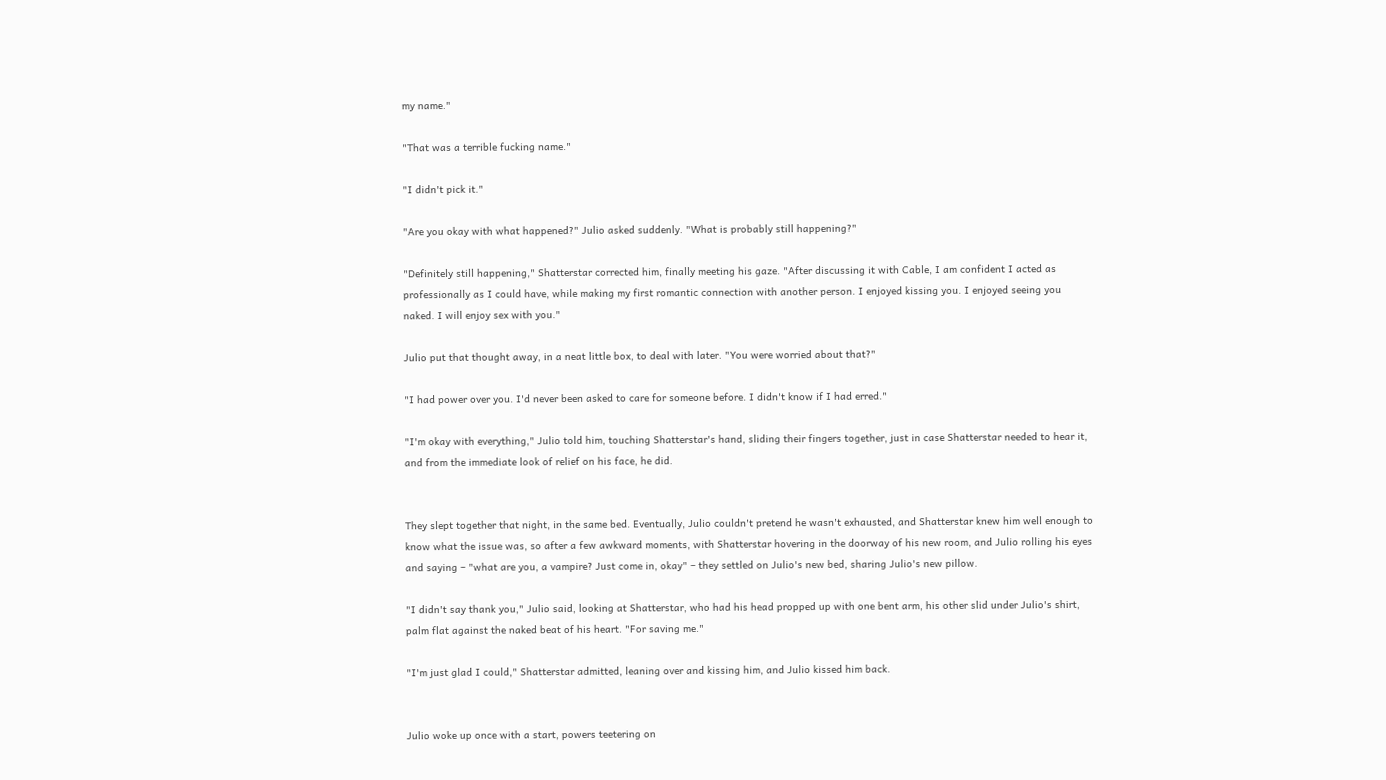my name."

"That was a terrible fucking name."

"I didn't pick it."

"Are you okay with what happened?" Julio asked suddenly. "What is probably still happening?"

"Definitely still happening," Shatterstar corrected him, finally meeting his gaze. "After discussing it with Cable, I am confident I acted as professionally as I could have, while making my first romantic connection with another person. I enjoyed kissing you. I enjoyed seeing you naked. I will enjoy sex with you."

Julio put that thought away, in a neat little box, to deal with later. "You were worried about that?"

"I had power over you. I'd never been asked to care for someone before. I didn't know if I had erred."

"I'm okay with everything," Julio told him, touching Shatterstar's hand, sliding their fingers together, just in case Shatterstar needed to hear it, and from the immediate look of relief on his face, he did.


They slept together that night, in the same bed. Eventually, Julio couldn't pretend he wasn't exhausted, and Shatterstar knew him well enough to know what the issue was, so after a few awkward moments, with Shatterstar hovering in the doorway of his new room, and Julio rolling his eyes and saying – "what are you, a vampire? Just come in, okay" – they settled on Julio's new bed, sharing Julio's new pillow.

"I didn't say thank you," Julio said, looking at Shatterstar, who had his head propped up with one bent arm, his other slid under Julio's shirt, palm flat against the naked beat of his heart. "For saving me."

"I'm just glad I could," Shatterstar admitted, leaning over and kissing him, and Julio kissed him back.


Julio woke up once with a start, powers teetering on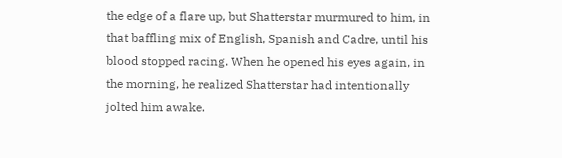the edge of a flare up, but Shatterstar murmured to him, in that baffling mix of English, Spanish and Cadre, until his blood stopped racing. When he opened his eyes again, in the morning, he realized Shatterstar had intentionally jolted him awake.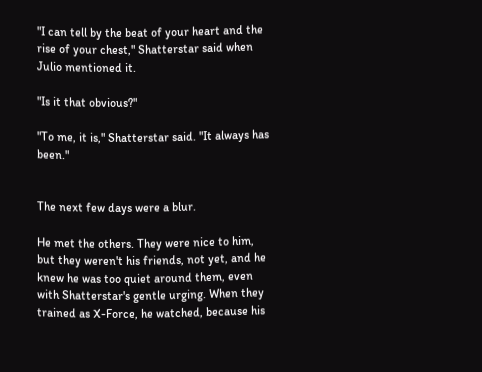"I can tell by the beat of your heart and the rise of your chest," Shatterstar said when Julio mentioned it.

"Is it that obvious?"

"To me, it is," Shatterstar said. "It always has been."


The next few days were a blur.

He met the others. They were nice to him, but they weren't his friends, not yet, and he knew he was too quiet around them, even with Shatterstar's gentle urging. When they trained as X-Force, he watched, because his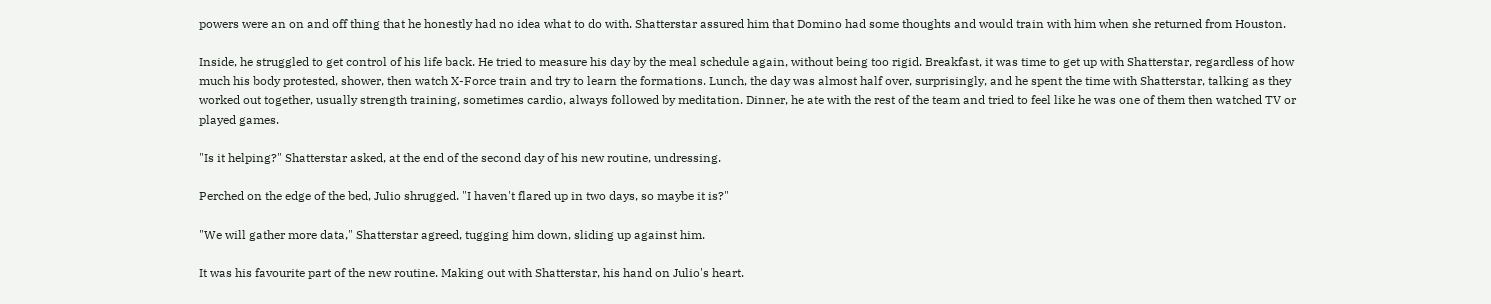powers were an on and off thing that he honestly had no idea what to do with. Shatterstar assured him that Domino had some thoughts and would train with him when she returned from Houston.

Inside, he struggled to get control of his life back. He tried to measure his day by the meal schedule again, without being too rigid. Breakfast, it was time to get up with Shatterstar, regardless of how much his body protested, shower, then watch X-Force train and try to learn the formations. Lunch, the day was almost half over, surprisingly, and he spent the time with Shatterstar, talking as they worked out together, usually strength training, sometimes cardio, always followed by meditation. Dinner, he ate with the rest of the team and tried to feel like he was one of them then watched TV or played games.

"Is it helping?" Shatterstar asked, at the end of the second day of his new routine, undressing.

Perched on the edge of the bed, Julio shrugged. "I haven't flared up in two days, so maybe it is?"

"We will gather more data," Shatterstar agreed, tugging him down, sliding up against him.

It was his favourite part of the new routine. Making out with Shatterstar, his hand on Julio's heart.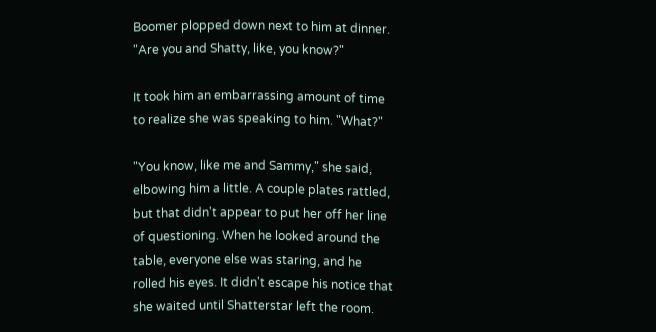Boomer plopped down next to him at dinner. "Are you and Shatty, like, you know?"

It took him an embarrassing amount of time to realize she was speaking to him. "What?"

"You know, like me and Sammy," she said, elbowing him a little. A couple plates rattled, but that didn't appear to put her off her line of questioning. When he looked around the table, everyone else was staring, and he rolled his eyes. It didn't escape his notice that she waited until Shatterstar left the room.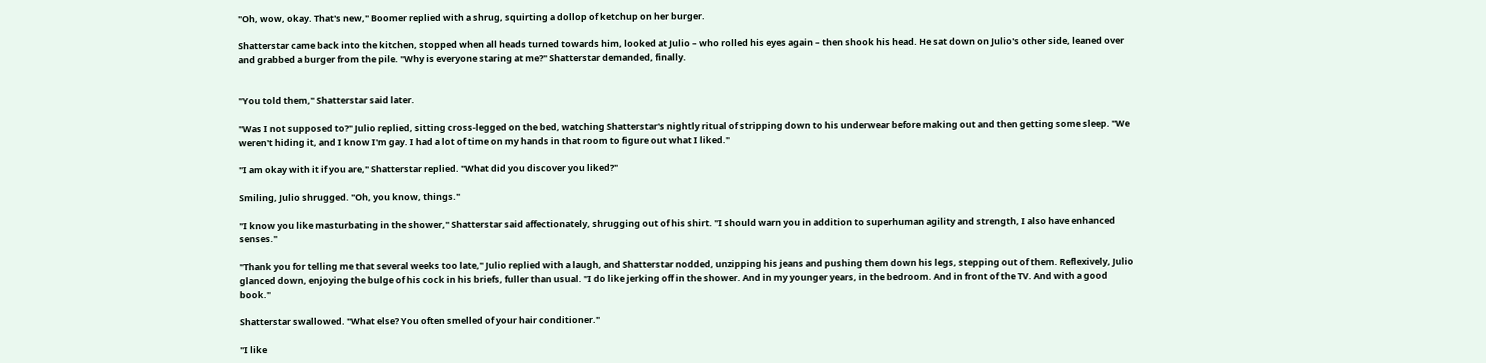"Oh, wow, okay. That's new," Boomer replied with a shrug, squirting a dollop of ketchup on her burger.

Shatterstar came back into the kitchen, stopped when all heads turned towards him, looked at Julio – who rolled his eyes again – then shook his head. He sat down on Julio's other side, leaned over and grabbed a burger from the pile. "Why is everyone staring at me?" Shatterstar demanded, finally.


"You told them," Shatterstar said later.

"Was I not supposed to?" Julio replied, sitting cross-legged on the bed, watching Shatterstar's nightly ritual of stripping down to his underwear before making out and then getting some sleep. "We weren't hiding it, and I know I'm gay. I had a lot of time on my hands in that room to figure out what I liked."

"I am okay with it if you are," Shatterstar replied. "What did you discover you liked?"

Smiling, Julio shrugged. "Oh, you know, things."

"I know you like masturbating in the shower," Shatterstar said affectionately, shrugging out of his shirt. "I should warn you in addition to superhuman agility and strength, I also have enhanced senses."

"Thank you for telling me that several weeks too late," Julio replied with a laugh, and Shatterstar nodded, unzipping his jeans and pushing them down his legs, stepping out of them. Reflexively, Julio glanced down, enjoying the bulge of his cock in his briefs, fuller than usual. "I do like jerking off in the shower. And in my younger years, in the bedroom. And in front of the TV. And with a good book."

Shatterstar swallowed. "What else? You often smelled of your hair conditioner."

"I like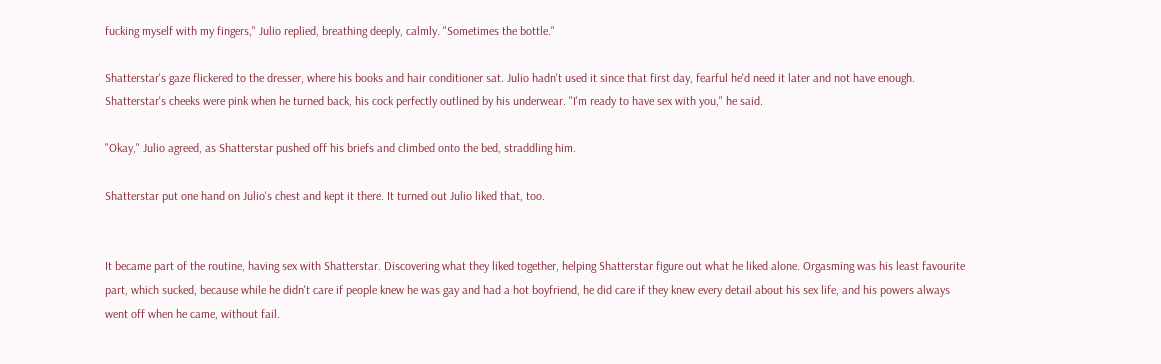fucking myself with my fingers," Julio replied, breathing deeply, calmly. "Sometimes the bottle."

Shatterstar's gaze flickered to the dresser, where his books and hair conditioner sat. Julio hadn't used it since that first day, fearful he'd need it later and not have enough. Shatterstar's cheeks were pink when he turned back, his cock perfectly outlined by his underwear. "I'm ready to have sex with you," he said.

"Okay," Julio agreed, as Shatterstar pushed off his briefs and climbed onto the bed, straddling him.

Shatterstar put one hand on Julio's chest and kept it there. It turned out Julio liked that, too.


It became part of the routine, having sex with Shatterstar. Discovering what they liked together, helping Shatterstar figure out what he liked alone. Orgasming was his least favourite part, which sucked, because while he didn't care if people knew he was gay and had a hot boyfriend, he did care if they knew every detail about his sex life, and his powers always went off when he came, without fail.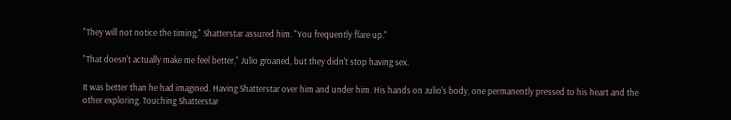"They will not notice the timing," Shatterstar assured him. "You frequently flare up."

"That doesn't actually make me feel better," Julio groaned, but they didn't stop having sex.

It was better than he had imagined. Having Shatterstar over him and under him. His hands on Julio's body, one permanently pressed to his heart and the other exploring. Touching Shatterstar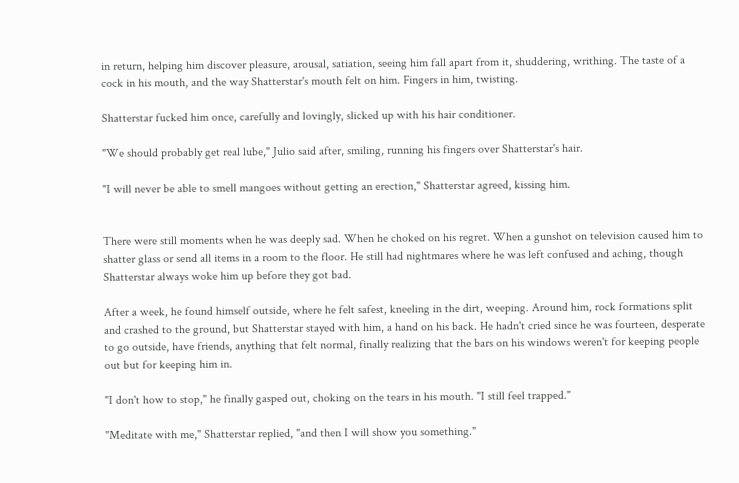in return, helping him discover pleasure, arousal, satiation, seeing him fall apart from it, shuddering, writhing. The taste of a cock in his mouth, and the way Shatterstar's mouth felt on him. Fingers in him, twisting.

Shatterstar fucked him once, carefully and lovingly, slicked up with his hair conditioner.

"We should probably get real lube," Julio said after, smiling, running his fingers over Shatterstar's hair.

"I will never be able to smell mangoes without getting an erection," Shatterstar agreed, kissing him.


There were still moments when he was deeply sad. When he choked on his regret. When a gunshot on television caused him to shatter glass or send all items in a room to the floor. He still had nightmares where he was left confused and aching, though Shatterstar always woke him up before they got bad.

After a week, he found himself outside, where he felt safest, kneeling in the dirt, weeping. Around him, rock formations split and crashed to the ground, but Shatterstar stayed with him, a hand on his back. He hadn't cried since he was fourteen, desperate to go outside, have friends, anything that felt normal, finally realizing that the bars on his windows weren't for keeping people out but for keeping him in.

"I don't how to stop," he finally gasped out, choking on the tears in his mouth. "I still feel trapped."

"Meditate with me," Shatterstar replied, "and then I will show you something."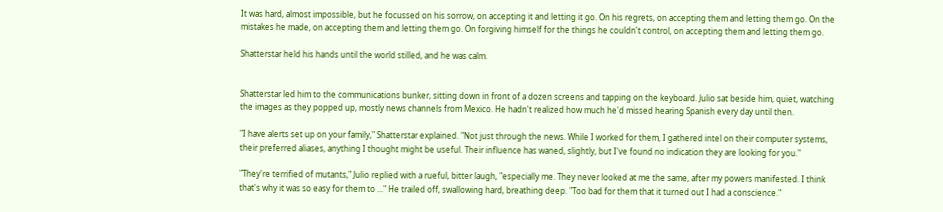It was hard, almost impossible, but he focussed on his sorrow, on accepting it and letting it go. On his regrets, on accepting them and letting them go. On the mistakes he made, on accepting them and letting them go. On forgiving himself for the things he couldn't control, on accepting them and letting them go.

Shatterstar held his hands until the world stilled, and he was calm.


Shatterstar led him to the communications bunker, sitting down in front of a dozen screens and tapping on the keyboard. Julio sat beside him, quiet, watching the images as they popped up, mostly news channels from Mexico. He hadn't realized how much he'd missed hearing Spanish every day until then.

"I have alerts set up on your family," Shatterstar explained. "Not just through the news. While I worked for them, I gathered intel on their computer systems, their preferred aliases, anything I thought might be useful. Their influence has waned, slightly, but I've found no indication they are looking for you."

"They're terrified of mutants," Julio replied with a rueful, bitter laugh, "especially me. They never looked at me the same, after my powers manifested. I think that's why it was so easy for them to ..." He trailed off, swallowing hard, breathing deep. "Too bad for them that it turned out I had a conscience."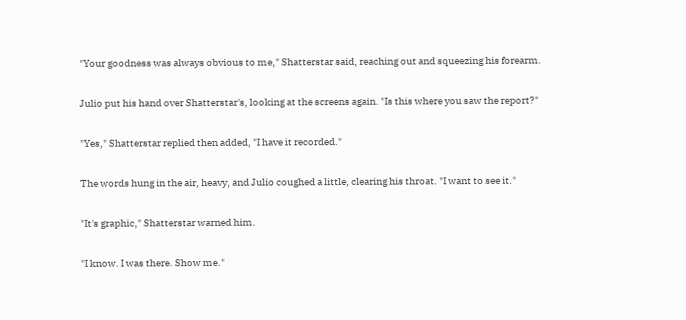"Your goodness was always obvious to me," Shatterstar said, reaching out and squeezing his forearm.

Julio put his hand over Shatterstar's, looking at the screens again. "Is this where you saw the report?"

"Yes," Shatterstar replied then added, "I have it recorded."

The words hung in the air, heavy, and Julio coughed a little, clearing his throat. "I want to see it."

"It's graphic," Shatterstar warned him.

"I know. I was there. Show me."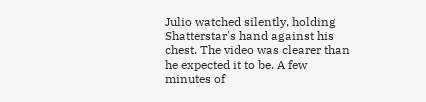Julio watched silently, holding Shatterstar's hand against his chest. The video was clearer than he expected it to be. A few minutes of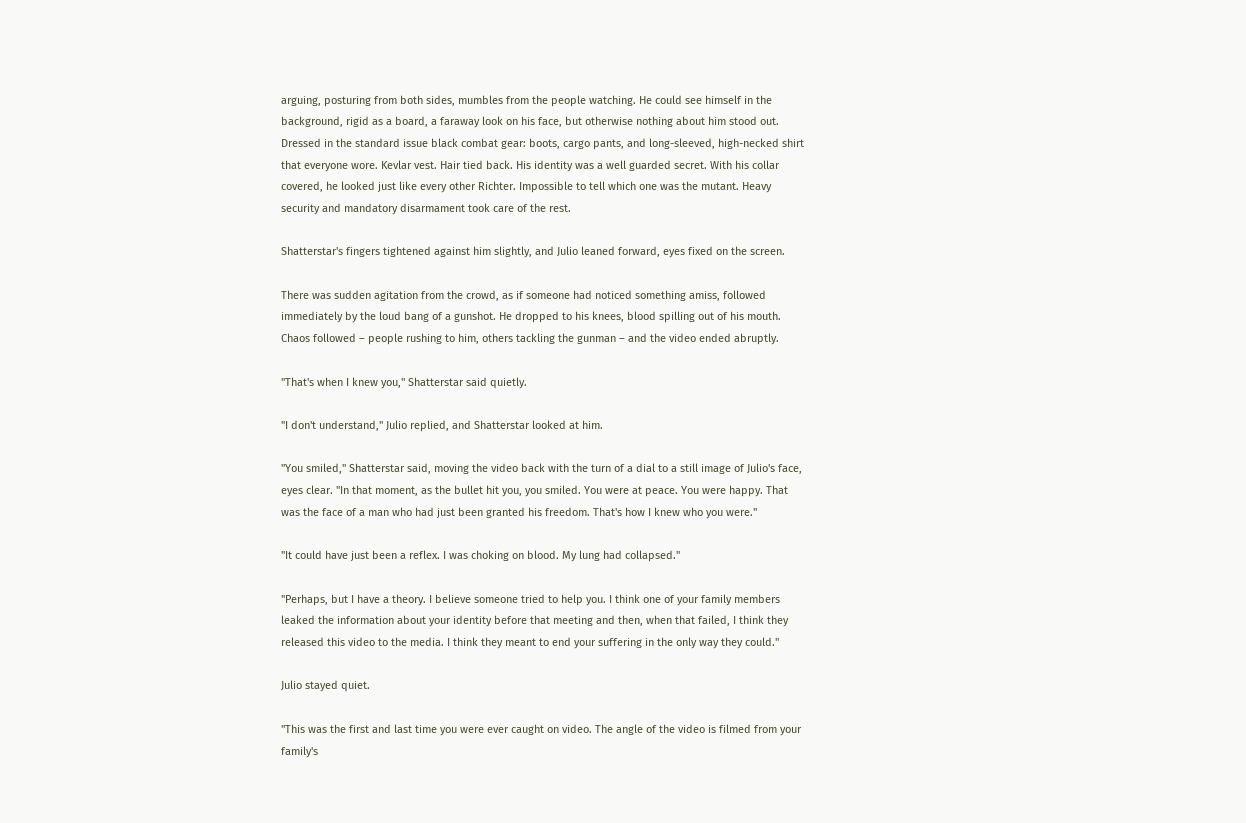arguing, posturing from both sides, mumbles from the people watching. He could see himself in the background, rigid as a board, a faraway look on his face, but otherwise nothing about him stood out. Dressed in the standard issue black combat gear: boots, cargo pants, and long-sleeved, high-necked shirt that everyone wore. Kevlar vest. Hair tied back. His identity was a well guarded secret. With his collar covered, he looked just like every other Richter. Impossible to tell which one was the mutant. Heavy security and mandatory disarmament took care of the rest.

Shatterstar's fingers tightened against him slightly, and Julio leaned forward, eyes fixed on the screen.

There was sudden agitation from the crowd, as if someone had noticed something amiss, followed immediately by the loud bang of a gunshot. He dropped to his knees, blood spilling out of his mouth. Chaos followed – people rushing to him, others tackling the gunman – and the video ended abruptly.

"That's when I knew you," Shatterstar said quietly.

"I don't understand," Julio replied, and Shatterstar looked at him.

"You smiled," Shatterstar said, moving the video back with the turn of a dial to a still image of Julio's face, eyes clear. "In that moment, as the bullet hit you, you smiled. You were at peace. You were happy. That was the face of a man who had just been granted his freedom. That's how I knew who you were."

"It could have just been a reflex. I was choking on blood. My lung had collapsed."

"Perhaps, but I have a theory. I believe someone tried to help you. I think one of your family members leaked the information about your identity before that meeting and then, when that failed, I think they released this video to the media. I think they meant to end your suffering in the only way they could."

Julio stayed quiet.

"This was the first and last time you were ever caught on video. The angle of the video is filmed from your family's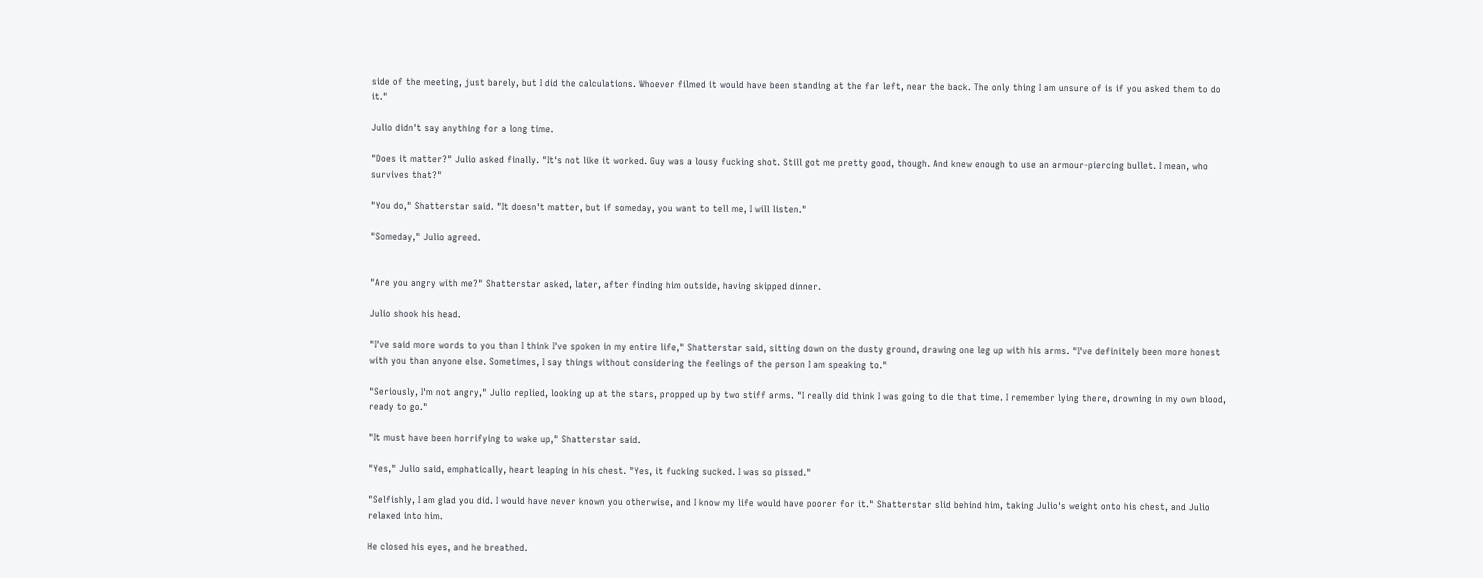side of the meeting, just barely, but I did the calculations. Whoever filmed it would have been standing at the far left, near the back. The only thing I am unsure of is if you asked them to do it."

Julio didn't say anything for a long time.

"Does it matter?" Julio asked finally. "It's not like it worked. Guy was a lousy fucking shot. Still got me pretty good, though. And knew enough to use an armour-piercing bullet. I mean, who survives that?"

"You do," Shatterstar said. "It doesn't matter, but if someday, you want to tell me, I will listen."

"Someday," Julio agreed.


"Are you angry with me?" Shatterstar asked, later, after finding him outside, having skipped dinner.

Julio shook his head.

"I've said more words to you than I think I've spoken in my entire life," Shatterstar said, sitting down on the dusty ground, drawing one leg up with his arms. "I've definitely been more honest with you than anyone else. Sometimes, I say things without considering the feelings of the person I am speaking to."

"Seriously, I'm not angry," Julio replied, looking up at the stars, propped up by two stiff arms. "I really did think I was going to die that time. I remember lying there, drowning in my own blood, ready to go."

"It must have been horrifying to wake up," Shatterstar said.

"Yes," Julio said, emphatically, heart leaping in his chest. "Yes, it fucking sucked. I was so pissed."

"Selfishly, I am glad you did. I would have never known you otherwise, and I know my life would have poorer for it." Shatterstar slid behind him, taking Julio's weight onto his chest, and Julio relaxed into him.

He closed his eyes, and he breathed.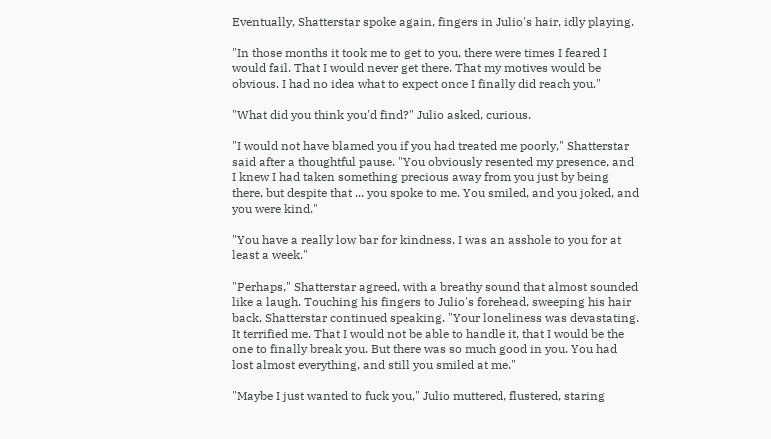Eventually, Shatterstar spoke again, fingers in Julio's hair, idly playing.

"In those months it took me to get to you, there were times I feared I would fail. That I would never get there. That my motives would be obvious. I had no idea what to expect once I finally did reach you."

"What did you think you'd find?" Julio asked, curious.

"I would not have blamed you if you had treated me poorly," Shatterstar said after a thoughtful pause. "You obviously resented my presence, and I knew I had taken something precious away from you just by being there, but despite that ... you spoke to me. You smiled, and you joked, and you were kind."

"You have a really low bar for kindness. I was an asshole to you for at least a week."

"Perhaps," Shatterstar agreed, with a breathy sound that almost sounded like a laugh. Touching his fingers to Julio's forehead, sweeping his hair back, Shatterstar continued speaking. "Your loneliness was devastating. It terrified me. That I would not be able to handle it, that I would be the one to finally break you. But there was so much good in you. You had lost almost everything, and still you smiled at me."

"Maybe I just wanted to fuck you," Julio muttered, flustered, staring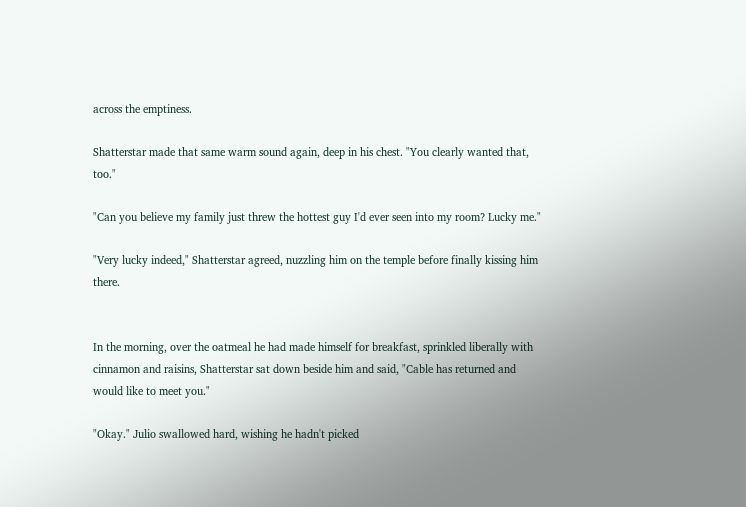across the emptiness.

Shatterstar made that same warm sound again, deep in his chest. "You clearly wanted that, too."

"Can you believe my family just threw the hottest guy I'd ever seen into my room? Lucky me."

"Very lucky indeed," Shatterstar agreed, nuzzling him on the temple before finally kissing him there.


In the morning, over the oatmeal he had made himself for breakfast, sprinkled liberally with cinnamon and raisins, Shatterstar sat down beside him and said, "Cable has returned and would like to meet you."

"Okay." Julio swallowed hard, wishing he hadn't picked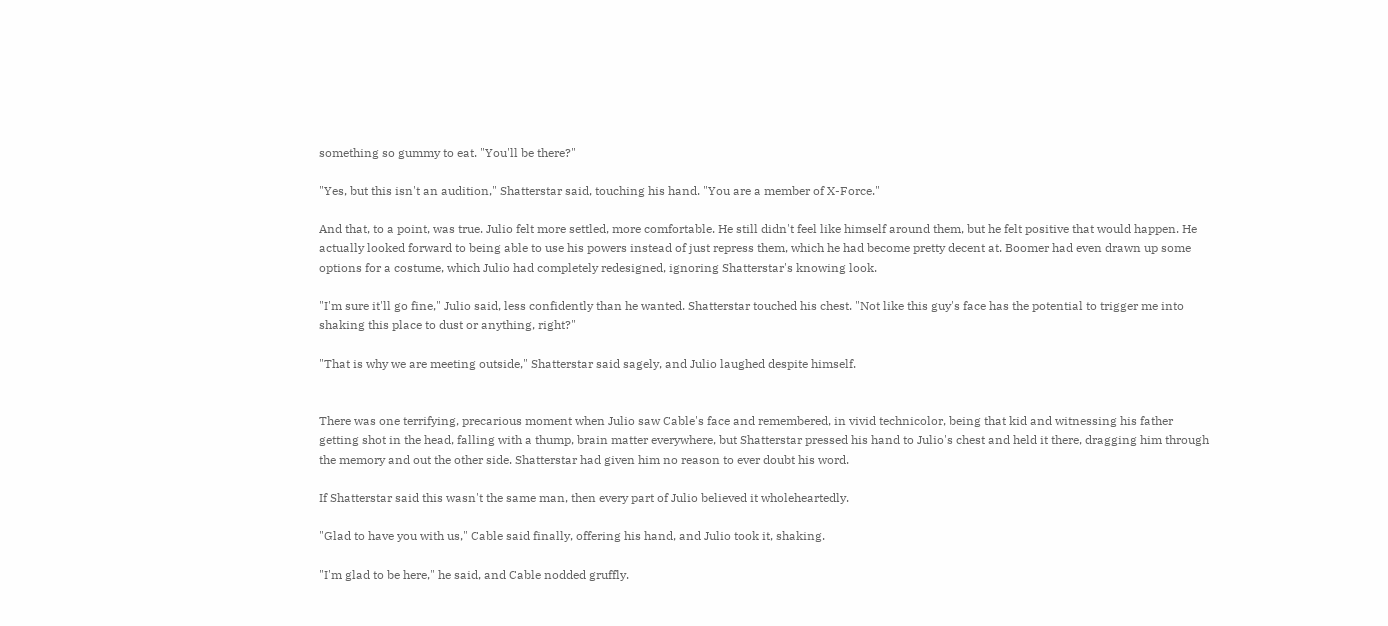something so gummy to eat. "You'll be there?"

"Yes, but this isn't an audition," Shatterstar said, touching his hand. "You are a member of X-Force."

And that, to a point, was true. Julio felt more settled, more comfortable. He still didn't feel like himself around them, but he felt positive that would happen. He actually looked forward to being able to use his powers instead of just repress them, which he had become pretty decent at. Boomer had even drawn up some options for a costume, which Julio had completely redesigned, ignoring Shatterstar's knowing look.

"I'm sure it'll go fine," Julio said, less confidently than he wanted. Shatterstar touched his chest. "Not like this guy's face has the potential to trigger me into shaking this place to dust or anything, right?"

"That is why we are meeting outside," Shatterstar said sagely, and Julio laughed despite himself.


There was one terrifying, precarious moment when Julio saw Cable's face and remembered, in vivid technicolor, being that kid and witnessing his father getting shot in the head, falling with a thump, brain matter everywhere, but Shatterstar pressed his hand to Julio's chest and held it there, dragging him through the memory and out the other side. Shatterstar had given him no reason to ever doubt his word.

If Shatterstar said this wasn't the same man, then every part of Julio believed it wholeheartedly.

"Glad to have you with us," Cable said finally, offering his hand, and Julio took it, shaking.

"I'm glad to be here," he said, and Cable nodded gruffly.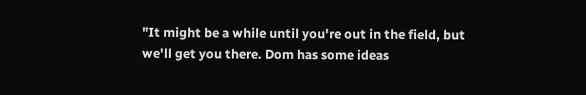"It might be a while until you're out in the field, but we'll get you there. Dom has some ideas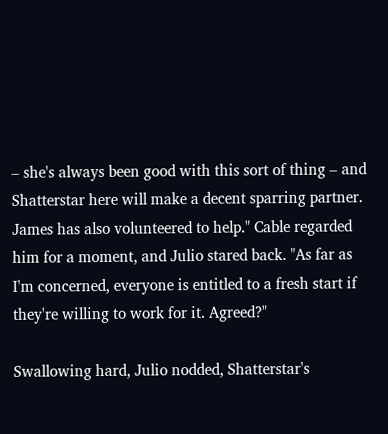– she's always been good with this sort of thing – and Shatterstar here will make a decent sparring partner. James has also volunteered to help." Cable regarded him for a moment, and Julio stared back. "As far as I'm concerned, everyone is entitled to a fresh start if they're willing to work for it. Agreed?"

Swallowing hard, Julio nodded, Shatterstar's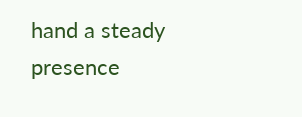hand a steady presence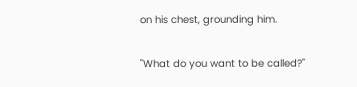on his chest, grounding him.

"What do you want to be called?"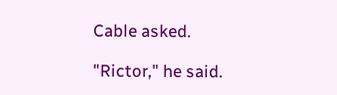Cable asked.

"Rictor," he said.